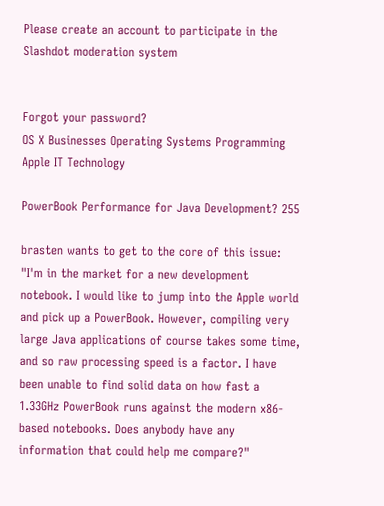Please create an account to participate in the Slashdot moderation system


Forgot your password?
OS X Businesses Operating Systems Programming Apple IT Technology

PowerBook Performance for Java Development? 255

brasten wants to get to the core of this issue: "I'm in the market for a new development notebook. I would like to jump into the Apple world and pick up a PowerBook. However, compiling very large Java applications of course takes some time, and so raw processing speed is a factor. I have been unable to find solid data on how fast a 1.33GHz PowerBook runs against the modern x86-based notebooks. Does anybody have any information that could help me compare?"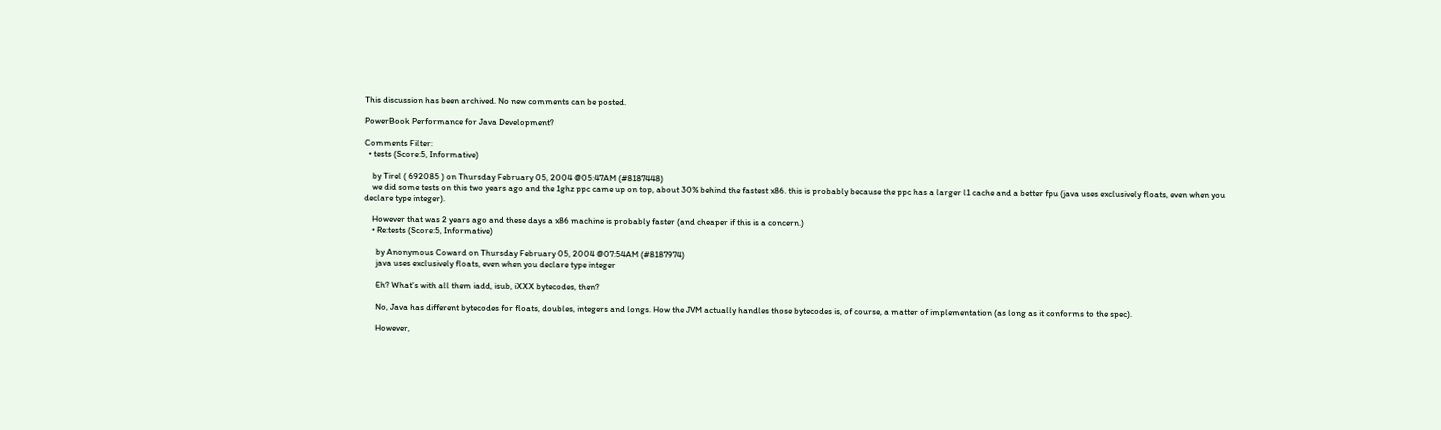This discussion has been archived. No new comments can be posted.

PowerBook Performance for Java Development?

Comments Filter:
  • tests (Score:5, Informative)

    by Tirel ( 692085 ) on Thursday February 05, 2004 @05:47AM (#8187448)
    we did some tests on this two years ago and the 1ghz ppc came up on top, about 30% behind the fastest x86. this is probably because the ppc has a larger l1 cache and a better fpu (java uses exclusively floats, even when you declare type integer).

    However that was 2 years ago and these days a x86 machine is probably faster (and cheaper if this is a concern.)
    • Re:tests (Score:5, Informative)

      by Anonymous Coward on Thursday February 05, 2004 @07:54AM (#8187974)
      java uses exclusively floats, even when you declare type integer

      Eh? What's with all them iadd, isub, iXXX bytecodes, then?

      No, Java has different bytecodes for floats, doubles, integers and longs. How the JVM actually handles those bytecodes is, of course, a matter of implementation (as long as it conforms to the spec).

      However,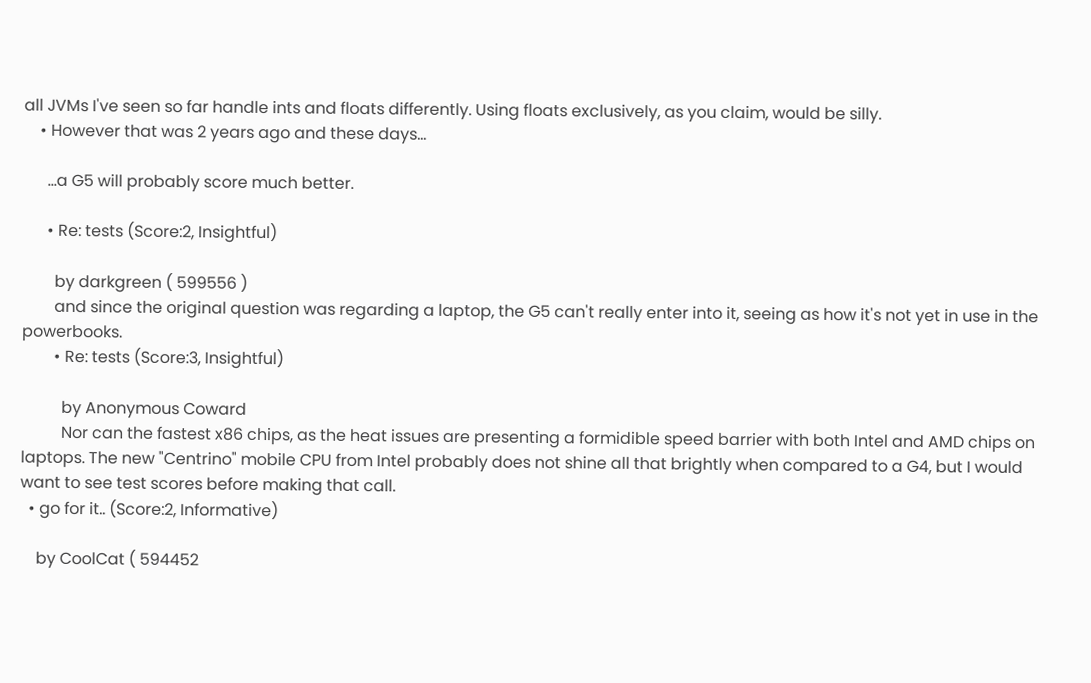all JVMs I've seen so far handle ints and floats differently. Using floats exclusively, as you claim, would be silly.
    • However that was 2 years ago and these days...

      ...a G5 will probably score much better.

      • Re: tests (Score:2, Insightful)

        by darkgreen ( 599556 )
        and since the original question was regarding a laptop, the G5 can't really enter into it, seeing as how it's not yet in use in the powerbooks.
        • Re: tests (Score:3, Insightful)

          by Anonymous Coward
          Nor can the fastest x86 chips, as the heat issues are presenting a formidible speed barrier with both Intel and AMD chips on laptops. The new "Centrino" mobile CPU from Intel probably does not shine all that brightly when compared to a G4, but I would want to see test scores before making that call.
  • go for it.. (Score:2, Informative)

    by CoolCat ( 594452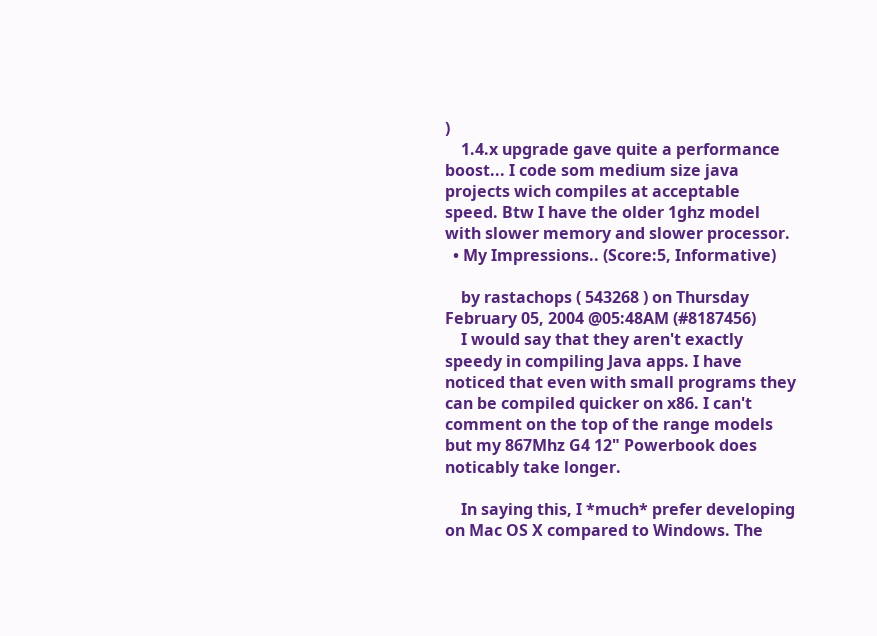)
    1.4.x upgrade gave quite a performance boost... I code som medium size java projects wich compiles at acceptable speed. Btw I have the older 1ghz model with slower memory and slower processor.
  • My Impressions.. (Score:5, Informative)

    by rastachops ( 543268 ) on Thursday February 05, 2004 @05:48AM (#8187456)
    I would say that they aren't exactly speedy in compiling Java apps. I have noticed that even with small programs they can be compiled quicker on x86. I can't comment on the top of the range models but my 867Mhz G4 12" Powerbook does noticably take longer.

    In saying this, I *much* prefer developing on Mac OS X compared to Windows. The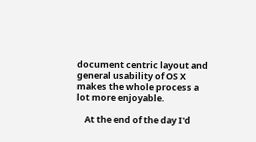document centric layout and general usability of OS X makes the whole process a lot more enjoyable.

    At the end of the day I'd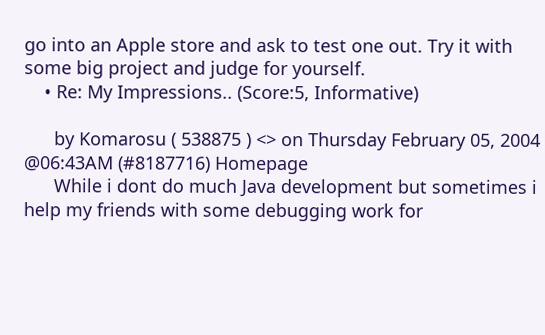go into an Apple store and ask to test one out. Try it with some big project and judge for yourself.
    • Re: My Impressions.. (Score:5, Informative)

      by Komarosu ( 538875 ) <> on Thursday February 05, 2004 @06:43AM (#8187716) Homepage
      While i dont do much Java development but sometimes i help my friends with some debugging work for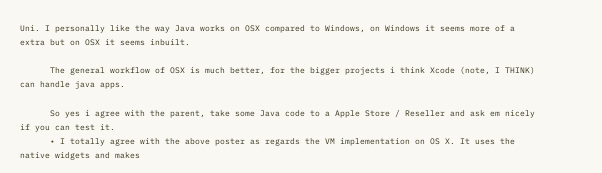Uni. I personally like the way Java works on OSX compared to Windows, on Windows it seems more of a extra but on OSX it seems inbuilt.

      The general workflow of OSX is much better, for the bigger projects i think Xcode (note, I THINK) can handle java apps.

      So yes i agree with the parent, take some Java code to a Apple Store / Reseller and ask em nicely if you can test it.
      • I totally agree with the above poster as regards the VM implementation on OS X. It uses the native widgets and makes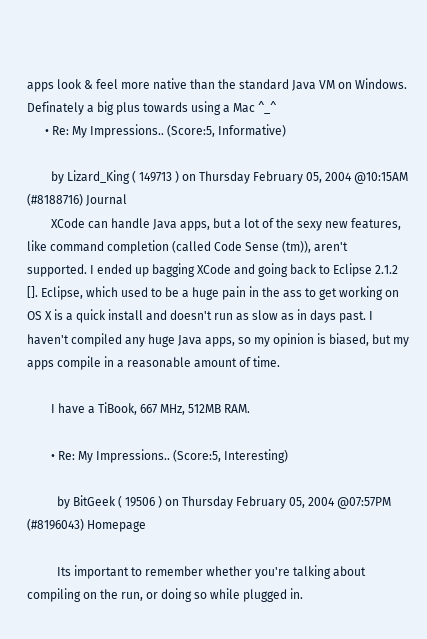apps look & feel more native than the standard Java VM on Windows. Definately a big plus towards using a Mac ^_^
      • Re: My Impressions.. (Score:5, Informative)

        by Lizard_King ( 149713 ) on Thursday February 05, 2004 @10:15AM (#8188716) Journal
        XCode can handle Java apps, but a lot of the sexy new features, like command completion (called Code Sense (tm)), aren't supported. I ended up bagging XCode and going back to Eclipse 2.1.2 []. Eclipse, which used to be a huge pain in the ass to get working on OS X is a quick install and doesn't run as slow as in days past. I haven't compiled any huge Java apps, so my opinion is biased, but my apps compile in a reasonable amount of time.

        I have a TiBook, 667 MHz, 512MB RAM.

        • Re: My Impressions.. (Score:5, Interesting)

          by BitGeek ( 19506 ) on Thursday February 05, 2004 @07:57PM (#8196043) Homepage

          Its important to remember whether you're talking about compiling on the run, or doing so while plugged in.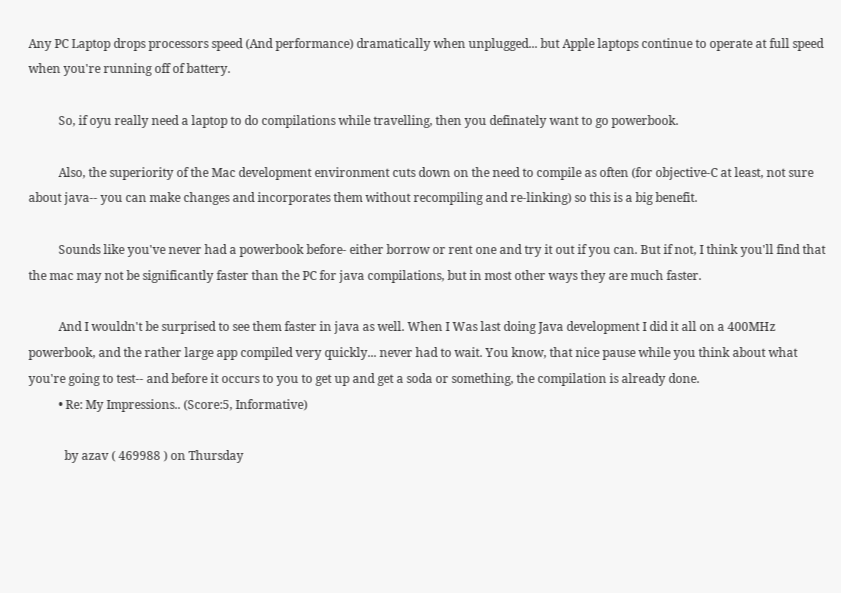Any PC Laptop drops processors speed (And performance) dramatically when unplugged... but Apple laptops continue to operate at full speed when you're running off of battery.

          So, if oyu really need a laptop to do compilations while travelling, then you definately want to go powerbook.

          Also, the superiority of the Mac development environment cuts down on the need to compile as often (for objective-C at least, not sure about java-- you can make changes and incorporates them without recompiling and re-linking) so this is a big benefit.

          Sounds like you've never had a powerbook before- either borrow or rent one and try it out if you can. But if not, I think you'll find that the mac may not be significantly faster than the PC for java compilations, but in most other ways they are much faster.

          And I wouldn't be surprised to see them faster in java as well. When I Was last doing Java development I did it all on a 400MHz powerbook, and the rather large app compiled very quickly... never had to wait. You know, that nice pause while you think about what you're going to test-- and before it occurs to you to get up and get a soda or something, the compilation is already done.
          • Re: My Impressions.. (Score:5, Informative)

            by azav ( 469988 ) on Thursday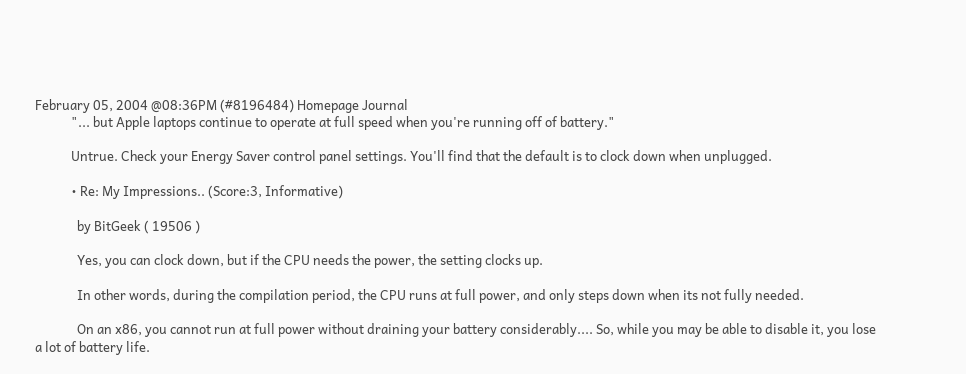February 05, 2004 @08:36PM (#8196484) Homepage Journal
            "... but Apple laptops continue to operate at full speed when you're running off of battery."

            Untrue. Check your Energy Saver control panel settings. You'll find that the default is to clock down when unplugged.

            • Re: My Impressions.. (Score:3, Informative)

              by BitGeek ( 19506 )

              Yes, you can clock down, but if the CPU needs the power, the setting clocks up.

              In other words, during the compilation period, the CPU runs at full power, and only steps down when its not fully needed.

              On an x86, you cannot run at full power without draining your battery considerably.... So, while you may be able to disable it, you lose a lot of battery life.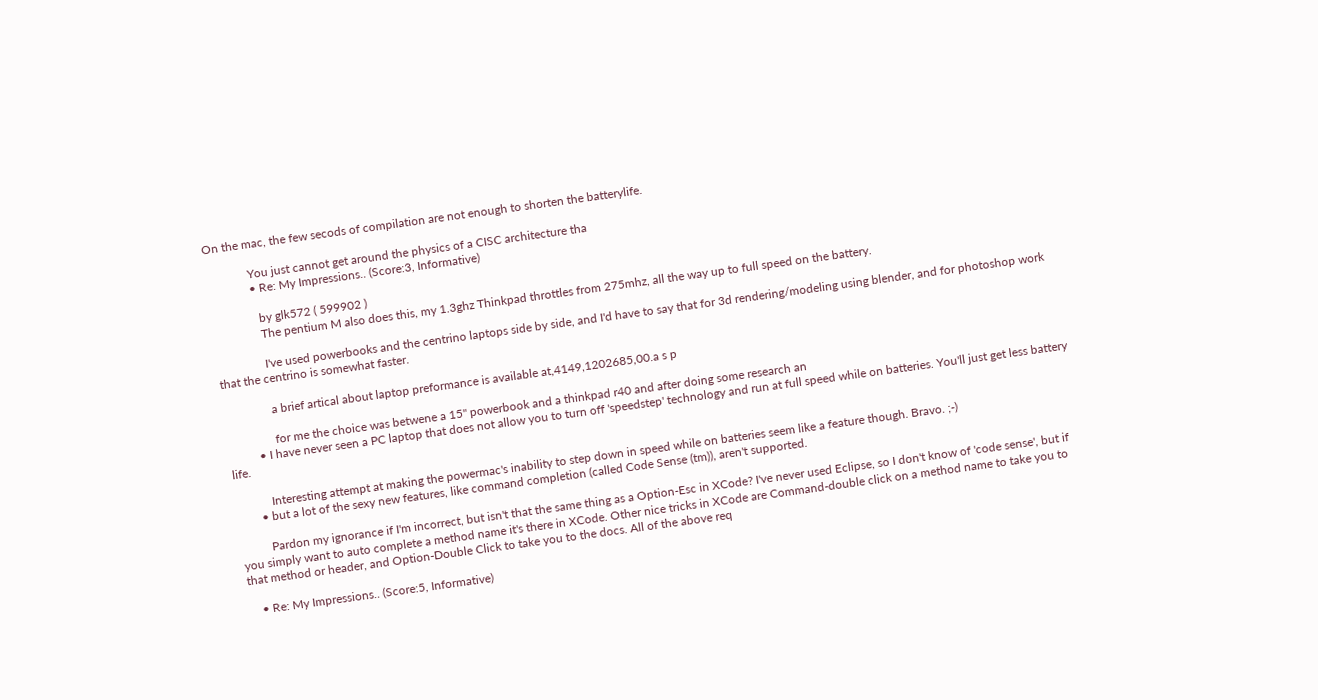On the mac, the few secods of compilation are not enough to shorten the batterylife.

              You just cannot get around the physics of a CISC architecture tha
              • Re: My Impressions.. (Score:3, Informative)

                by glk572 ( 599902 )
                The pentium M also does this, my 1.3ghz Thinkpad throttles from 275mhz, all the way up to full speed on the battery.

                I've used powerbooks and the centrino laptops side by side, and I'd have to say that for 3d rendering/modeling using blender, and for photoshop work that the centrino is somewhat faster.

                a brief artical about laptop preformance is available at,4149,1202685,00.a s p

                for me the choice was betwene a 15" powerbook and a thinkpad r40 and after doing some research an
          • I have never seen a PC laptop that does not allow you to turn off 'speedstep' technology and run at full speed while on batteries. You'll just get less battery life.

            Interesting attempt at making the powermac's inability to step down in speed while on batteries seem like a feature though. Bravo. ;-)
        • but a lot of the sexy new features, like command completion (called Code Sense (tm)), aren't supported.

          Pardon my ignorance if I'm incorrect, but isn't that the same thing as a Option-Esc in XCode? I've never used Eclipse, so I don't know of 'code sense', but if you simply want to auto complete a method name it's there in XCode. Other nice tricks in XCode are Command-double click on a method name to take you to that method or header, and Option-Double Click to take you to the docs. All of the above req

    • Re: My Impressions.. (Score:5, Informative)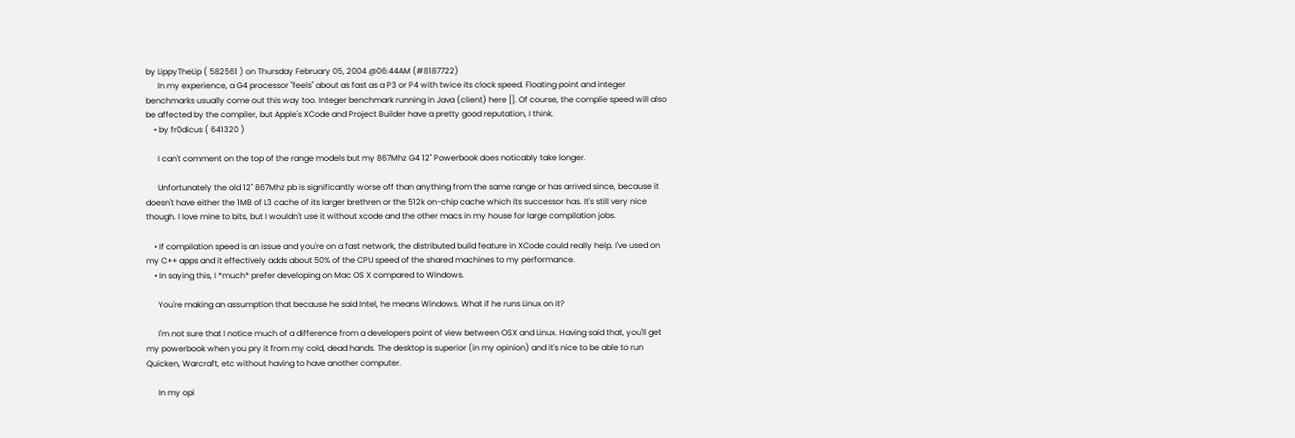by LippyTheLip ( 582561 ) on Thursday February 05, 2004 @06:44AM (#8187722)
      In my experience, a G4 processor "feels" about as fast as a P3 or P4 with twice its clock speed. Floating point and integer benchmarks usually come out this way too. Integer benchmark running in Java (client) here []. Of course, the complie speed will also be affected by the compiler, but Apple's XCode and Project Builder have a pretty good reputation, I think.
    • by fr0dicus ( 641320 )

      I can't comment on the top of the range models but my 867Mhz G4 12" Powerbook does noticably take longer.

      Unfortunately the old 12" 867Mhz pb is significantly worse off than anything from the same range or has arrived since, because it doesn't have either the 1MB of L3 cache of its larger brethren or the 512k on-chip cache which its successor has. It's still very nice though. I love mine to bits, but I wouldn't use it without xcode and the other macs in my house for large compilation jobs.

    • If compilation speed is an issue and you're on a fast network, the distributed build feature in XCode could really help. I've used on my C++ apps and it effectively adds about 50% of the CPU speed of the shared machines to my performance.
    • In saying this, I *much* prefer developing on Mac OS X compared to Windows.

      You're making an assumption that because he said Intel, he means Windows. What if he runs Linux on it?

      I'm not sure that I notice much of a difference from a developers point of view between OSX and Linux. Having said that, you'll get my powerbook when you pry it from my cold, dead hands. The desktop is superior (in my opinion) and it's nice to be able to run Quicken, Warcraft, etc without having to have another computer.

      In my opi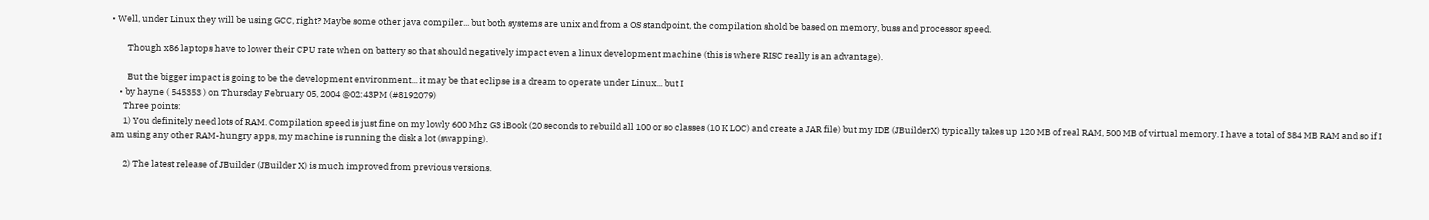• Well, under Linux they will be using GCC, right? Maybe some other java compiler... but both systems are unix and from a OS standpoint, the compilation shold be based on memory, buss and processor speed.

        Though x86 laptops have to lower their CPU rate when on battery so that should negatively impact even a linux development machine (this is where RISC really is an advantage).

        But the bigger impact is going to be the development environment... it may be that eclipse is a dream to operate under Linux... but I
    • by hayne ( 545353 ) on Thursday February 05, 2004 @02:43PM (#8192079)
      Three points:
      1) You definitely need lots of RAM. Compilation speed is just fine on my lowly 600 Mhz G3 iBook (20 seconds to rebuild all 100 or so classes (10 K LOC) and create a JAR file) but my IDE (JBuilderX) typically takes up 120 MB of real RAM, 500 MB of virtual memory. I have a total of 384 MB RAM and so if I am using any other RAM-hungry apps, my machine is running the disk a lot (swapping).

      2) The latest release of JBuilder (JBuilder X) is much improved from previous versions.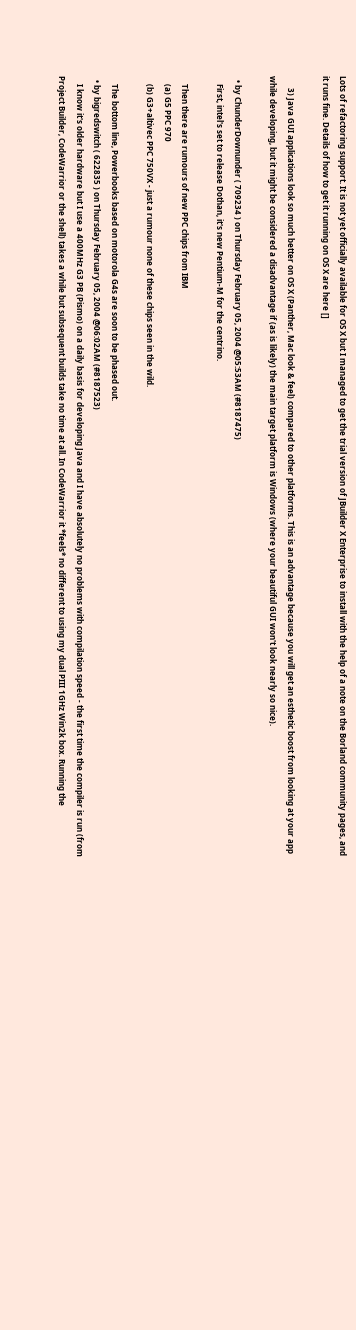Lots of refactoring support. It is not yet officially available for OS X but I managed to get the trial version of JBuilder X Enterprise to install with the help of a note on the Borland community pages, and it runs fine. Details of how to get it running on OS X are here []

      3) Java GUI applications look so much better on OS X (Panther, Mac look & feel) compared to other platforms. This is an advantage because you will get an esthetic boost from looking at your app while developing, but it might be considered a disadvantage if (as is likely) the main target platform is Windows (where your beautiful GUI won't look nearly so nice).

  • by ChunderDownunder ( 709234 ) on Thursday February 05, 2004 @05:53AM (#8187475)
    First, intel's set to release Dothan, it's new Pentium-M for the centrino.

    Then there are rumours of new PPC chips from IBM
    (a) G5 PPC 970
    (b) G3+altivec PPC 750VX - just a rumour none of these chips seen in the wild.

    The bottom line, Powerbooks based on motorola G4s are soon to be phased out.
  • by bigredswitch ( 622835 ) on Thursday February 05, 2004 @06:02AM (#8187523)
    I know it's older hardware but I use a 400MHz G3 PB (Pismo) on a daily basis for developing Java and I have absolutely no problems with compilation speed - the first time the compiler is run (from Project Builder, CodeWarrior or the shell) takes a while but subsequent builds take no time at all. In CodeWarrior it *feels* no different to using my dual PIII 1GHz Win2k box. Running the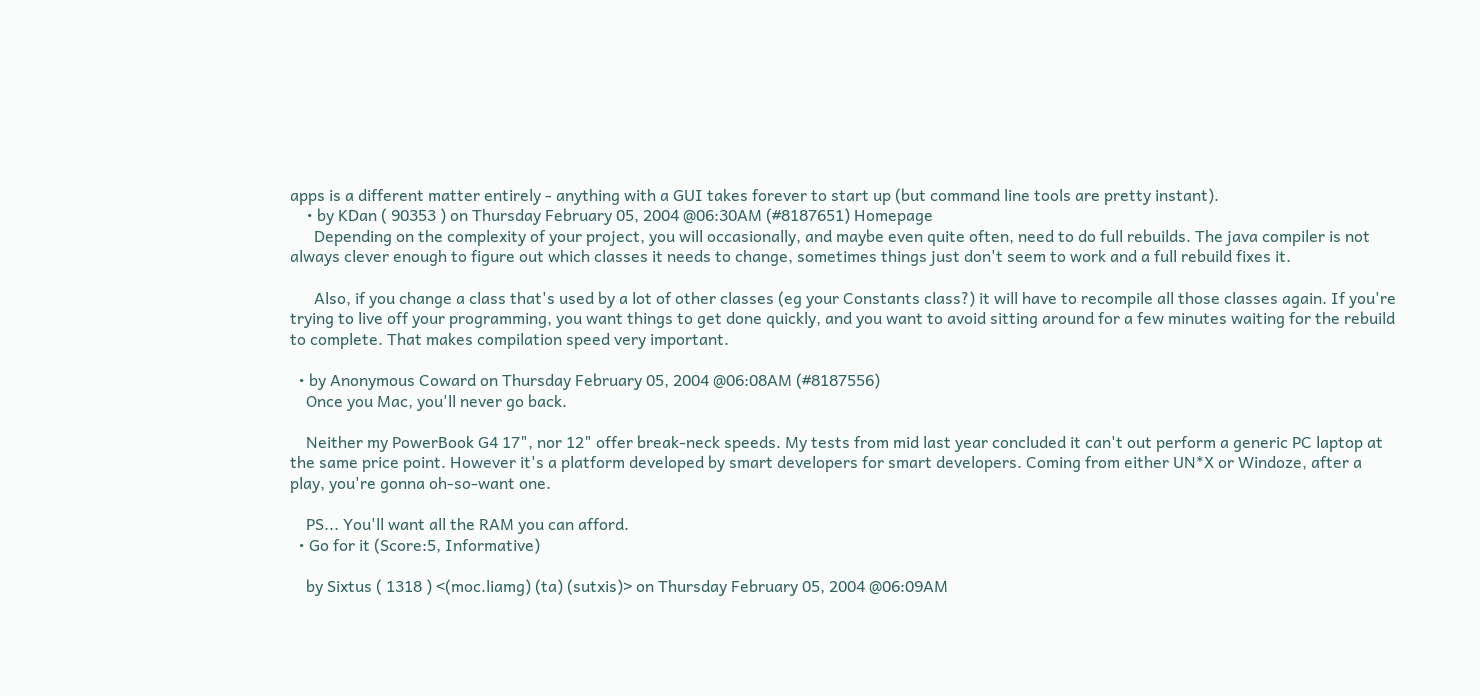apps is a different matter entirely - anything with a GUI takes forever to start up (but command line tools are pretty instant).
    • by KDan ( 90353 ) on Thursday February 05, 2004 @06:30AM (#8187651) Homepage
      Depending on the complexity of your project, you will occasionally, and maybe even quite often, need to do full rebuilds. The java compiler is not always clever enough to figure out which classes it needs to change, sometimes things just don't seem to work and a full rebuild fixes it.

      Also, if you change a class that's used by a lot of other classes (eg your Constants class?) it will have to recompile all those classes again. If you're trying to live off your programming, you want things to get done quickly, and you want to avoid sitting around for a few minutes waiting for the rebuild to complete. That makes compilation speed very important.

  • by Anonymous Coward on Thursday February 05, 2004 @06:08AM (#8187556)
    Once you Mac, you'll never go back.

    Neither my PowerBook G4 17", nor 12" offer break-neck speeds. My tests from mid last year concluded it can't out perform a generic PC laptop at the same price point. However it's a platform developed by smart developers for smart developers. Coming from either UN*X or Windoze, after a play, you're gonna oh-so-want one.

    PS... You'll want all the RAM you can afford.
  • Go for it (Score:5, Informative)

    by Sixtus ( 1318 ) <(moc.liamg) (ta) (sutxis)> on Thursday February 05, 2004 @06:09AM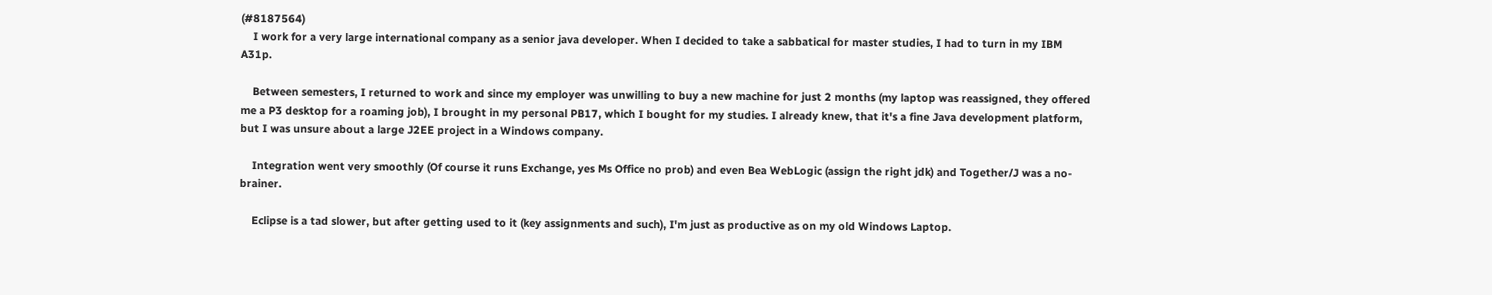(#8187564)
    I work for a very large international company as a senior java developer. When I decided to take a sabbatical for master studies, I had to turn in my IBM A31p.

    Between semesters, I returned to work and since my employer was unwilling to buy a new machine for just 2 months (my laptop was reassigned, they offered me a P3 desktop for a roaming job), I brought in my personal PB17, which I bought for my studies. I already knew, that it's a fine Java development platform, but I was unsure about a large J2EE project in a Windows company.

    Integration went very smoothly (Of course it runs Exchange, yes Ms Office no prob) and even Bea WebLogic (assign the right jdk) and Together/J was a no-brainer.

    Eclipse is a tad slower, but after getting used to it (key assignments and such), I'm just as productive as on my old Windows Laptop.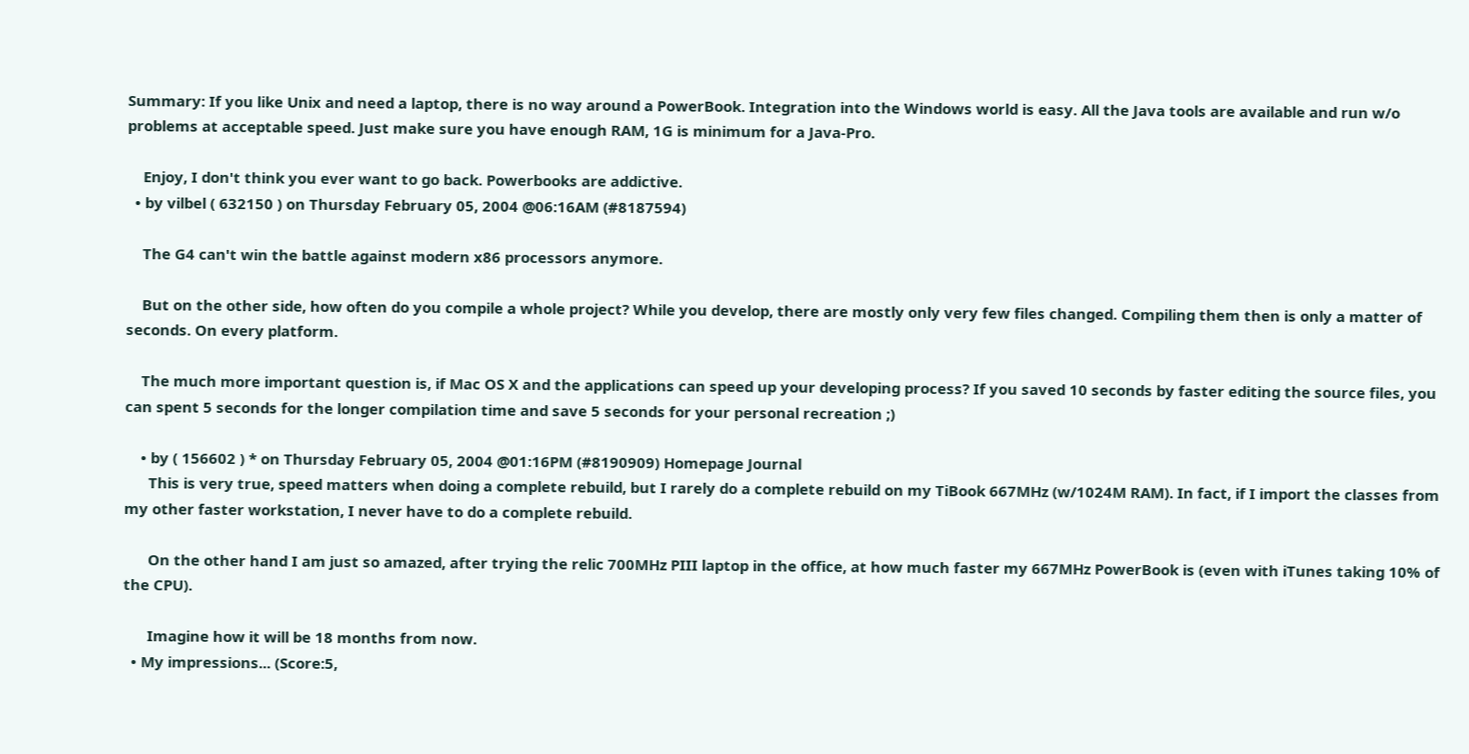Summary: If you like Unix and need a laptop, there is no way around a PowerBook. Integration into the Windows world is easy. All the Java tools are available and run w/o problems at acceptable speed. Just make sure you have enough RAM, 1G is minimum for a Java-Pro.

    Enjoy, I don't think you ever want to go back. Powerbooks are addictive.
  • by vilbel ( 632150 ) on Thursday February 05, 2004 @06:16AM (#8187594)

    The G4 can't win the battle against modern x86 processors anymore.

    But on the other side, how often do you compile a whole project? While you develop, there are mostly only very few files changed. Compiling them then is only a matter of seconds. On every platform.

    The much more important question is, if Mac OS X and the applications can speed up your developing process? If you saved 10 seconds by faster editing the source files, you can spent 5 seconds for the longer compilation time and save 5 seconds for your personal recreation ;)

    • by ( 156602 ) * on Thursday February 05, 2004 @01:16PM (#8190909) Homepage Journal
      This is very true, speed matters when doing a complete rebuild, but I rarely do a complete rebuild on my TiBook 667MHz (w/1024M RAM). In fact, if I import the classes from my other faster workstation, I never have to do a complete rebuild.

      On the other hand I am just so amazed, after trying the relic 700MHz PIII laptop in the office, at how much faster my 667MHz PowerBook is (even with iTunes taking 10% of the CPU).

      Imagine how it will be 18 months from now.
  • My impressions... (Score:5,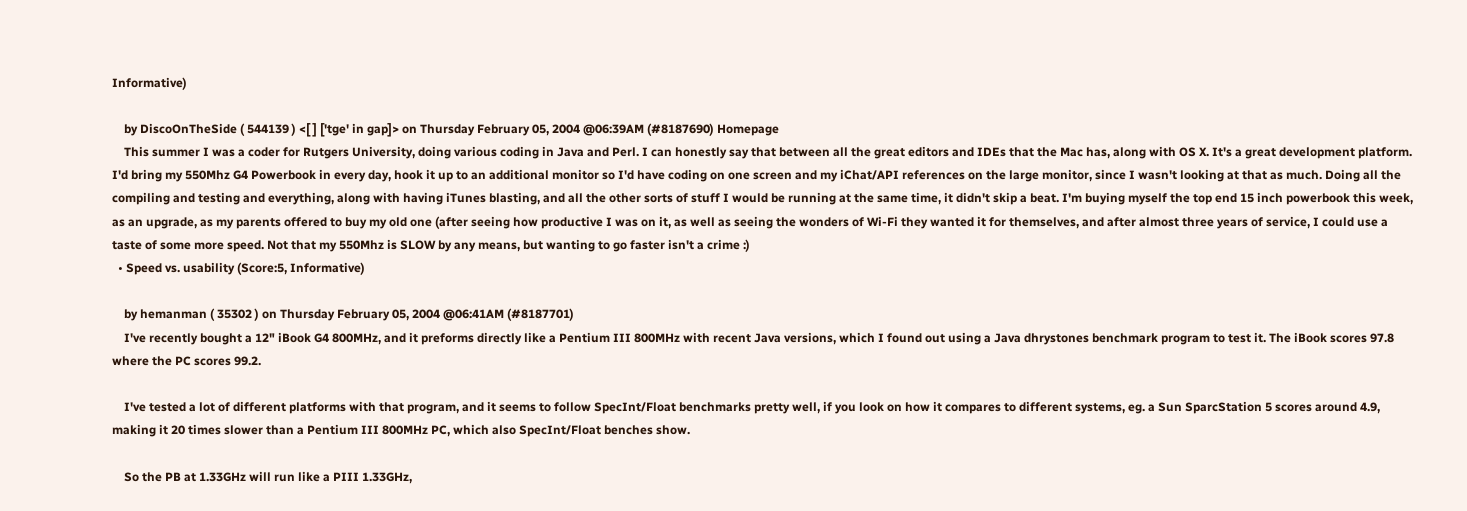Informative)

    by DiscoOnTheSide ( 544139 ) <[ ] ['tge' in gap]> on Thursday February 05, 2004 @06:39AM (#8187690) Homepage
    This summer I was a coder for Rutgers University, doing various coding in Java and Perl. I can honestly say that between all the great editors and IDEs that the Mac has, along with OS X. It's a great development platform. I'd bring my 550Mhz G4 Powerbook in every day, hook it up to an additional monitor so I'd have coding on one screen and my iChat/API references on the large monitor, since I wasn't looking at that as much. Doing all the compiling and testing and everything, along with having iTunes blasting, and all the other sorts of stuff I would be running at the same time, it didn't skip a beat. I'm buying myself the top end 15 inch powerbook this week, as an upgrade, as my parents offered to buy my old one (after seeing how productive I was on it, as well as seeing the wonders of Wi-Fi they wanted it for themselves, and after almost three years of service, I could use a taste of some more speed. Not that my 550Mhz is SLOW by any means, but wanting to go faster isn't a crime :)
  • Speed vs. usability (Score:5, Informative)

    by hemanman ( 35302 ) on Thursday February 05, 2004 @06:41AM (#8187701)
    I've recently bought a 12" iBook G4 800MHz, and it preforms directly like a Pentium III 800MHz with recent Java versions, which I found out using a Java dhrystones benchmark program to test it. The iBook scores 97.8 where the PC scores 99.2.

    I've tested a lot of different platforms with that program, and it seems to follow SpecInt/Float benchmarks pretty well, if you look on how it compares to different systems, eg. a Sun SparcStation 5 scores around 4.9, making it 20 times slower than a Pentium III 800MHz PC, which also SpecInt/Float benches show.

    So the PB at 1.33GHz will run like a PIII 1.33GHz,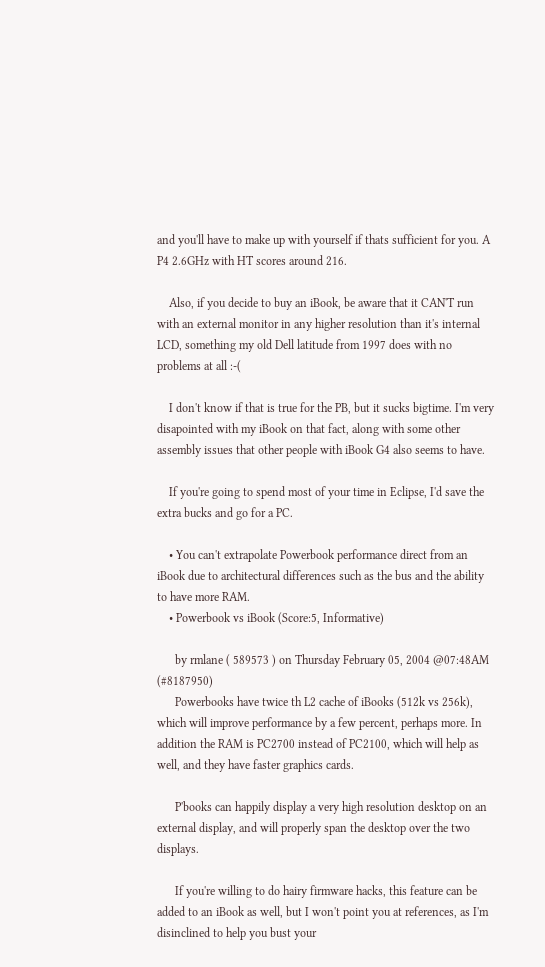and you'll have to make up with yourself if thats sufficient for you. A P4 2.6GHz with HT scores around 216.

    Also, if you decide to buy an iBook, be aware that it CAN'T run with an external monitor in any higher resolution than it's internal LCD, something my old Dell latitude from 1997 does with no problems at all :-(

    I don't know if that is true for the PB, but it sucks bigtime. I'm very disapointed with my iBook on that fact, along with some other assembly issues that other people with iBook G4 also seems to have.

    If you're going to spend most of your time in Eclipse, I'd save the extra bucks and go for a PC.

    • You can't extrapolate Powerbook performance direct from an iBook due to architectural differences such as the bus and the ability to have more RAM.
    • Powerbook vs iBook (Score:5, Informative)

      by rmlane ( 589573 ) on Thursday February 05, 2004 @07:48AM (#8187950)
      Powerbooks have twice th L2 cache of iBooks (512k vs 256k), which will improve performance by a few percent, perhaps more. In addition the RAM is PC2700 instead of PC2100, which will help as well, and they have faster graphics cards.

      P'books can happily display a very high resolution desktop on an external display, and will properly span the desktop over the two displays.

      If you're willing to do hairy firmware hacks, this feature can be added to an iBook as well, but I won't point you at references, as I'm disinclined to help you bust your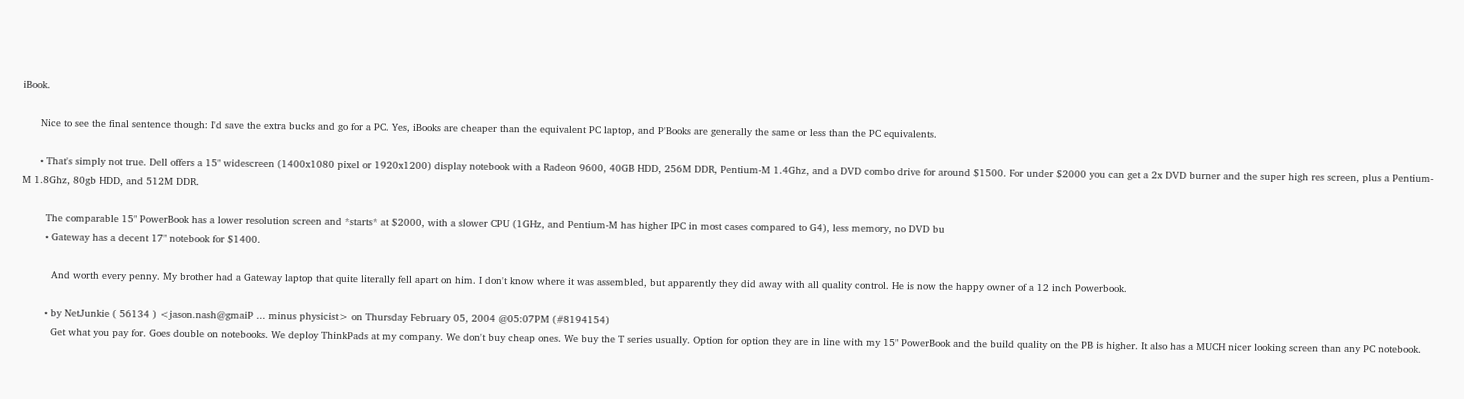iBook.

      Nice to see the final sentence though: I'd save the extra bucks and go for a PC. Yes, iBooks are cheaper than the equivalent PC laptop, and P'Books are generally the same or less than the PC equivalents.

      • That's simply not true. Dell offers a 15" widescreen (1400x1080 pixel or 1920x1200) display notebook with a Radeon 9600, 40GB HDD, 256M DDR, Pentium-M 1.4Ghz, and a DVD combo drive for around $1500. For under $2000 you can get a 2x DVD burner and the super high res screen, plus a Pentium-M 1.8Ghz, 80gb HDD, and 512M DDR.

        The comparable 15" PowerBook has a lower resolution screen and *starts* at $2000, with a slower CPU (1GHz, and Pentium-M has higher IPC in most cases compared to G4), less memory, no DVD bu
        • Gateway has a decent 17" notebook for $1400.

          And worth every penny. My brother had a Gateway laptop that quite literally fell apart on him. I don't know where it was assembled, but apparently they did away with all quality control. He is now the happy owner of a 12 inch Powerbook.

        • by NetJunkie ( 56134 ) <jason.nash@gmaiP ... minus physicist> on Thursday February 05, 2004 @05:07PM (#8194154)
          Get what you pay for. Goes double on notebooks. We deploy ThinkPads at my company. We don't buy cheap ones. We buy the T series usually. Option for option they are in line with my 15" PowerBook and the build quality on the PB is higher. It also has a MUCH nicer looking screen than any PC notebook.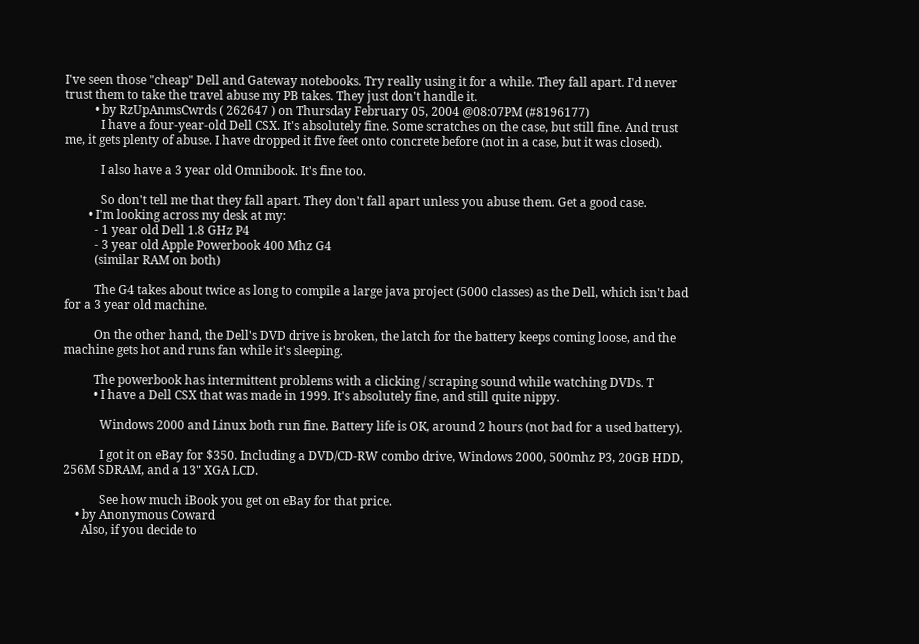I've seen those "cheap" Dell and Gateway notebooks. Try really using it for a while. They fall apart. I'd never trust them to take the travel abuse my PB takes. They just don't handle it.
          • by RzUpAnmsCwrds ( 262647 ) on Thursday February 05, 2004 @08:07PM (#8196177)
            I have a four-year-old Dell CSX. It's absolutely fine. Some scratches on the case, but still fine. And trust me, it gets plenty of abuse. I have dropped it five feet onto concrete before (not in a case, but it was closed).

            I also have a 3 year old Omnibook. It's fine too.

            So don't tell me that they fall apart. They don't fall apart unless you abuse them. Get a good case.
        • I'm looking across my desk at my:
          - 1 year old Dell 1.8 GHz P4
          - 3 year old Apple Powerbook 400 Mhz G4
          (similar RAM on both)

          The G4 takes about twice as long to compile a large java project (5000 classes) as the Dell, which isn't bad for a 3 year old machine.

          On the other hand, the Dell's DVD drive is broken, the latch for the battery keeps coming loose, and the machine gets hot and runs fan while it's sleeping.

          The powerbook has intermittent problems with a clicking / scraping sound while watching DVDs. T
          • I have a Dell CSX that was made in 1999. It's absolutely fine, and still quite nippy.

            Windows 2000 and Linux both run fine. Battery life is OK, around 2 hours (not bad for a used battery).

            I got it on eBay for $350. Including a DVD/CD-RW combo drive, Windows 2000, 500mhz P3, 20GB HDD, 256M SDRAM, and a 13" XGA LCD.

            See how much iBook you get on eBay for that price.
    • by Anonymous Coward
      Also, if you decide to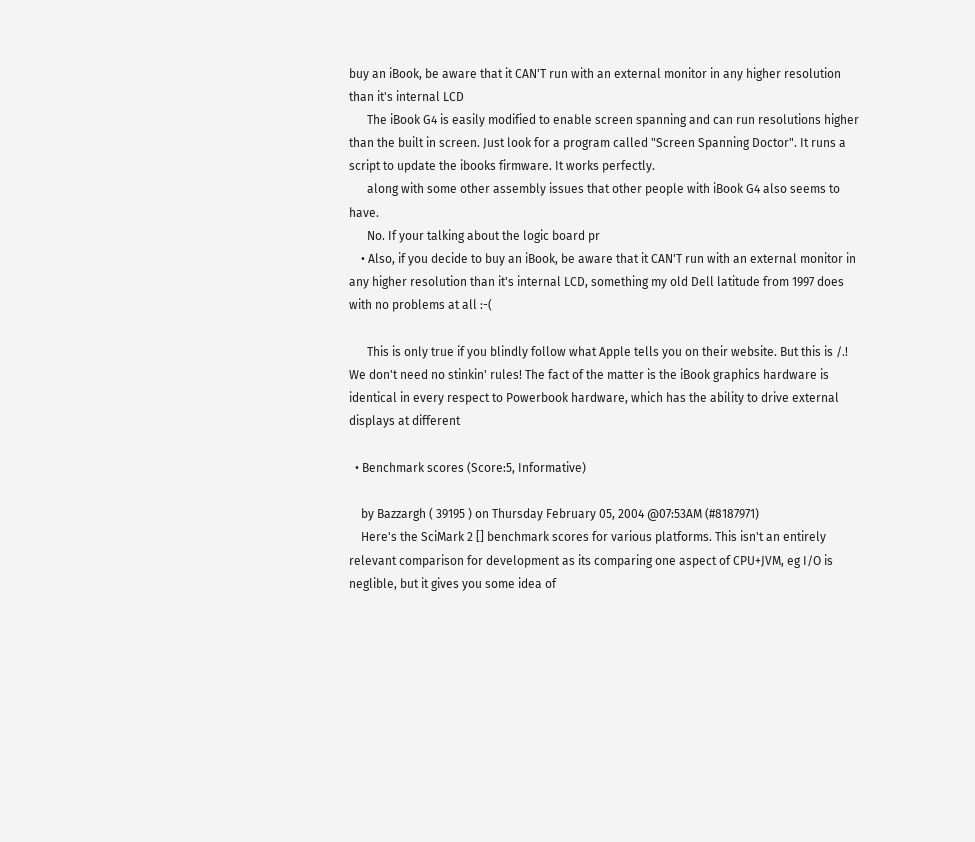buy an iBook, be aware that it CAN'T run with an external monitor in any higher resolution than it's internal LCD
      The iBook G4 is easily modified to enable screen spanning and can run resolutions higher than the built in screen. Just look for a program called "Screen Spanning Doctor". It runs a script to update the ibooks firmware. It works perfectly.
      along with some other assembly issues that other people with iBook G4 also seems to have.
      No. If your talking about the logic board pr
    • Also, if you decide to buy an iBook, be aware that it CAN'T run with an external monitor in any higher resolution than it's internal LCD, something my old Dell latitude from 1997 does with no problems at all :-(

      This is only true if you blindly follow what Apple tells you on their website. But this is /.! We don't need no stinkin' rules! The fact of the matter is the iBook graphics hardware is identical in every respect to Powerbook hardware, which has the ability to drive external displays at different

  • Benchmark scores (Score:5, Informative)

    by Bazzargh ( 39195 ) on Thursday February 05, 2004 @07:53AM (#8187971)
    Here's the SciMark 2 [] benchmark scores for various platforms. This isn't an entirely relevant comparison for development as its comparing one aspect of CPU+JVM, eg I/O is neglible, but it gives you some idea of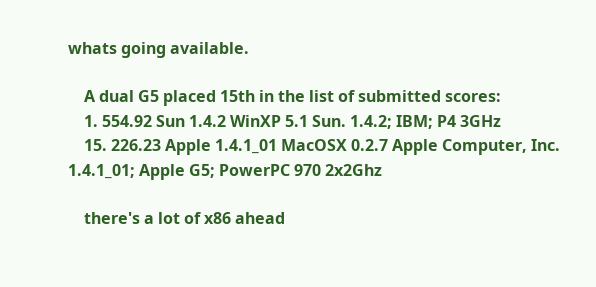whats going available.

    A dual G5 placed 15th in the list of submitted scores:
    1. 554.92 Sun 1.4.2 WinXP 5.1 Sun. 1.4.2; IBM; P4 3GHz
    15. 226.23 Apple 1.4.1_01 MacOSX 0.2.7 Apple Computer, Inc. 1.4.1_01; Apple G5; PowerPC 970 2x2Ghz

    there's a lot of x86 ahead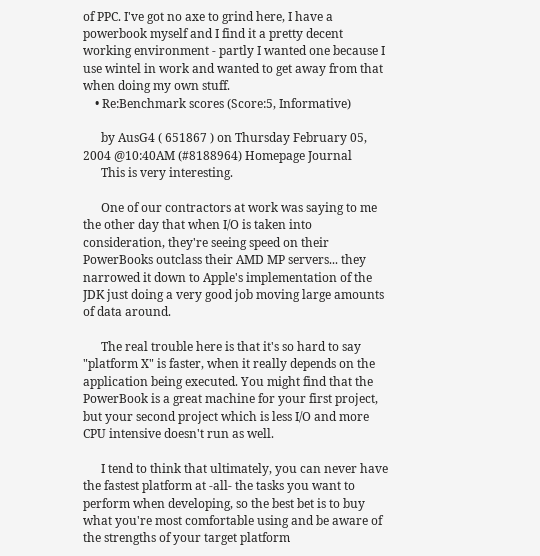of PPC. I've got no axe to grind here, I have a powerbook myself and I find it a pretty decent working environment - partly I wanted one because I use wintel in work and wanted to get away from that when doing my own stuff.
    • Re:Benchmark scores (Score:5, Informative)

      by AusG4 ( 651867 ) on Thursday February 05, 2004 @10:40AM (#8188964) Homepage Journal
      This is very interesting.

      One of our contractors at work was saying to me the other day that when I/O is taken into consideration, they're seeing speed on their PowerBooks outclass their AMD MP servers... they narrowed it down to Apple's implementation of the JDK just doing a very good job moving large amounts of data around.

      The real trouble here is that it's so hard to say "platform X" is faster, when it really depends on the application being executed. You might find that the PowerBook is a great machine for your first project, but your second project which is less I/O and more CPU intensive doesn't run as well.

      I tend to think that ultimately, you can never have the fastest platform at -all- the tasks you want to perform when developing, so the best bet is to buy what you're most comfortable using and be aware of the strengths of your target platform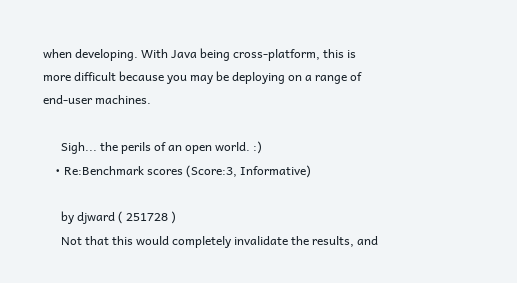when developing. With Java being cross-platform, this is more difficult because you may be deploying on a range of end-user machines.

      Sigh... the perils of an open world. :)
    • Re:Benchmark scores (Score:3, Informative)

      by djward ( 251728 )
      Not that this would completely invalidate the results, and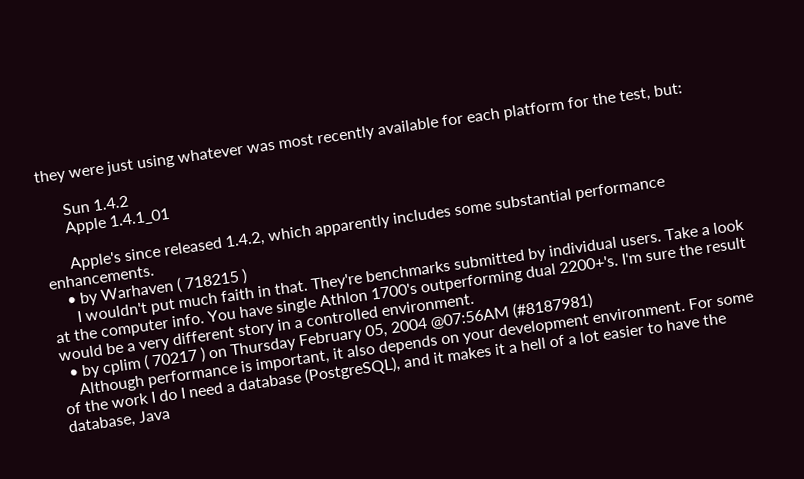they were just using whatever was most recently available for each platform for the test, but:

      Sun 1.4.2
      Apple 1.4.1_01

      Apple's since released 1.4.2, which apparently includes some substantial performance enhancements.
    • by Warhaven ( 718215 )
      I wouldn't put much faith in that. They're benchmarks submitted by individual users. Take a look at the computer info. You have single Athlon 1700's outperforming dual 2200+'s. I'm sure the result would be a very different story in a controlled environment.
  • by cplim ( 70217 ) on Thursday February 05, 2004 @07:56AM (#8187981)
    Although performance is important, it also depends on your development environment. For some of the work I do I need a database (PostgreSQL), and it makes it a hell of a lot easier to have the database, Java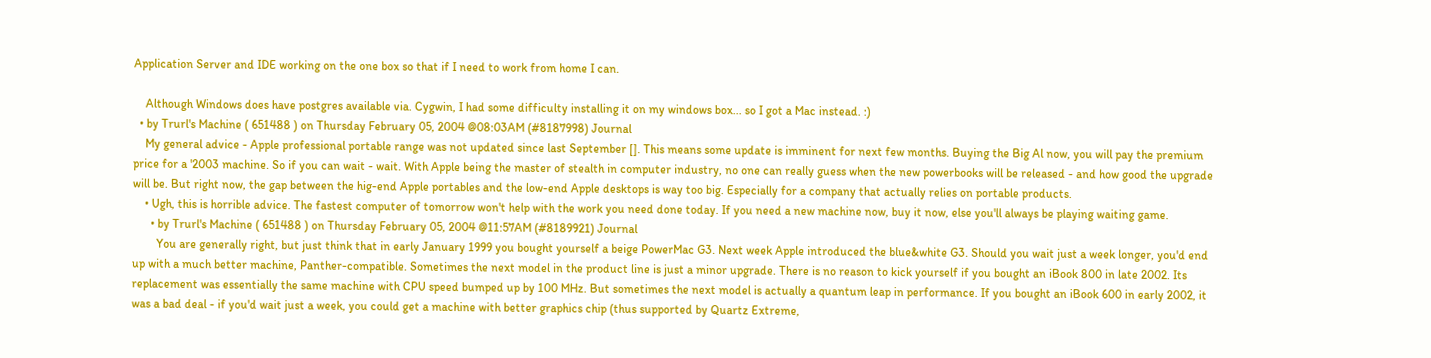Application Server and IDE working on the one box so that if I need to work from home I can.

    Although Windows does have postgres available via. Cygwin, I had some difficulty installing it on my windows box... so I got a Mac instead. :)
  • by Trurl's Machine ( 651488 ) on Thursday February 05, 2004 @08:03AM (#8187998) Journal
    My general advice - Apple professional portable range was not updated since last September []. This means some update is imminent for next few months. Buying the Big Al now, you will pay the premium price for a '2003 machine. So if you can wait - wait. With Apple being the master of stealth in computer industry, no one can really guess when the new powerbooks will be released - and how good the upgrade will be. But right now, the gap between the hig-end Apple portables and the low-end Apple desktops is way too big. Especially for a company that actually relies on portable products.
    • Ugh, this is horrible advice. The fastest computer of tomorrow won't help with the work you need done today. If you need a new machine now, buy it now, else you'll always be playing waiting game.
      • by Trurl's Machine ( 651488 ) on Thursday February 05, 2004 @11:57AM (#8189921) Journal
        You are generally right, but just think that in early January 1999 you bought yourself a beige PowerMac G3. Next week Apple introduced the blue&white G3. Should you wait just a week longer, you'd end up with a much better machine, Panther-compatible. Sometimes the next model in the product line is just a minor upgrade. There is no reason to kick yourself if you bought an iBook 800 in late 2002. Its replacement was essentially the same machine with CPU speed bumped up by 100 MHz. But sometimes the next model is actually a quantum leap in performance. If you bought an iBook 600 in early 2002, it was a bad deal - if you'd wait just a week, you could get a machine with better graphics chip (thus supported by Quartz Extreme,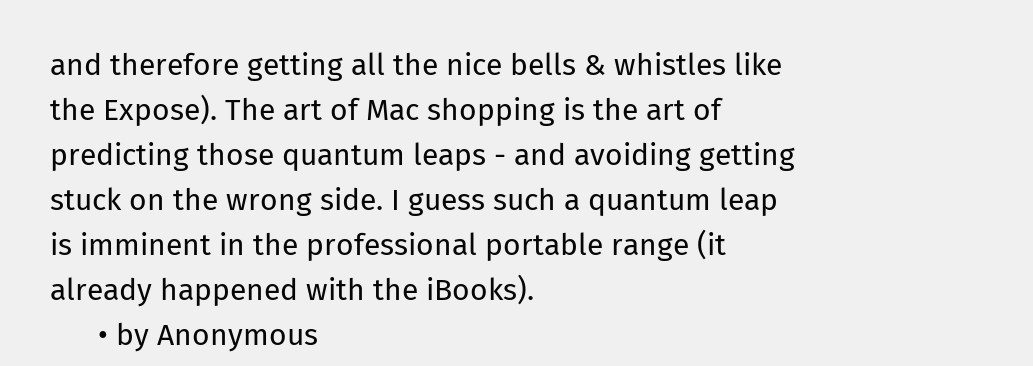and therefore getting all the nice bells & whistles like the Expose). The art of Mac shopping is the art of predicting those quantum leaps - and avoiding getting stuck on the wrong side. I guess such a quantum leap is imminent in the professional portable range (it already happened with the iBooks).
      • by Anonymous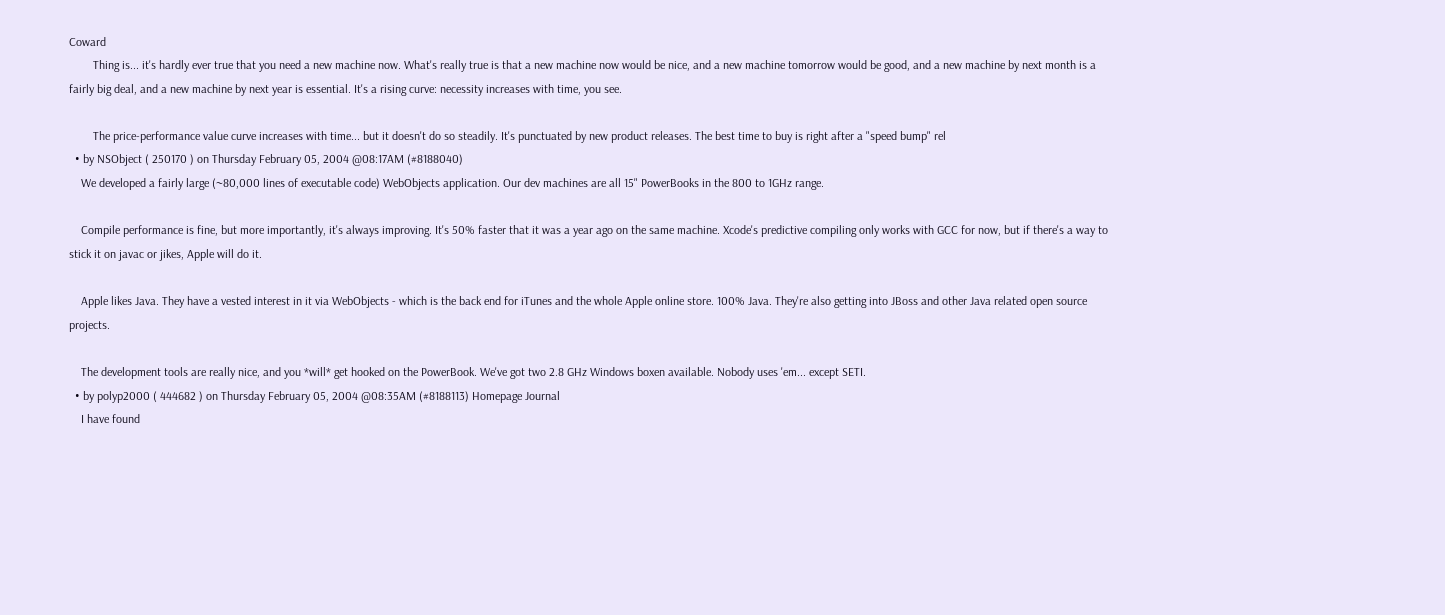Coward
        Thing is... it's hardly ever true that you need a new machine now. What's really true is that a new machine now would be nice, and a new machine tomorrow would be good, and a new machine by next month is a fairly big deal, and a new machine by next year is essential. It's a rising curve: necessity increases with time, you see.

        The price-performance value curve increases with time... but it doesn't do so steadily. It's punctuated by new product releases. The best time to buy is right after a "speed bump" rel
  • by NSObject ( 250170 ) on Thursday February 05, 2004 @08:17AM (#8188040)
    We developed a fairly large (~80,000 lines of executable code) WebObjects application. Our dev machines are all 15" PowerBooks in the 800 to 1GHz range.

    Compile performance is fine, but more importantly, it's always improving. It's 50% faster that it was a year ago on the same machine. Xcode's predictive compiling only works with GCC for now, but if there's a way to stick it on javac or jikes, Apple will do it.

    Apple likes Java. They have a vested interest in it via WebObjects - which is the back end for iTunes and the whole Apple online store. 100% Java. They're also getting into JBoss and other Java related open source projects.

    The development tools are really nice, and you *will* get hooked on the PowerBook. We've got two 2.8 GHz Windows boxen available. Nobody uses 'em... except SETI.
  • by polyp2000 ( 444682 ) on Thursday February 05, 2004 @08:35AM (#8188113) Homepage Journal
    I have found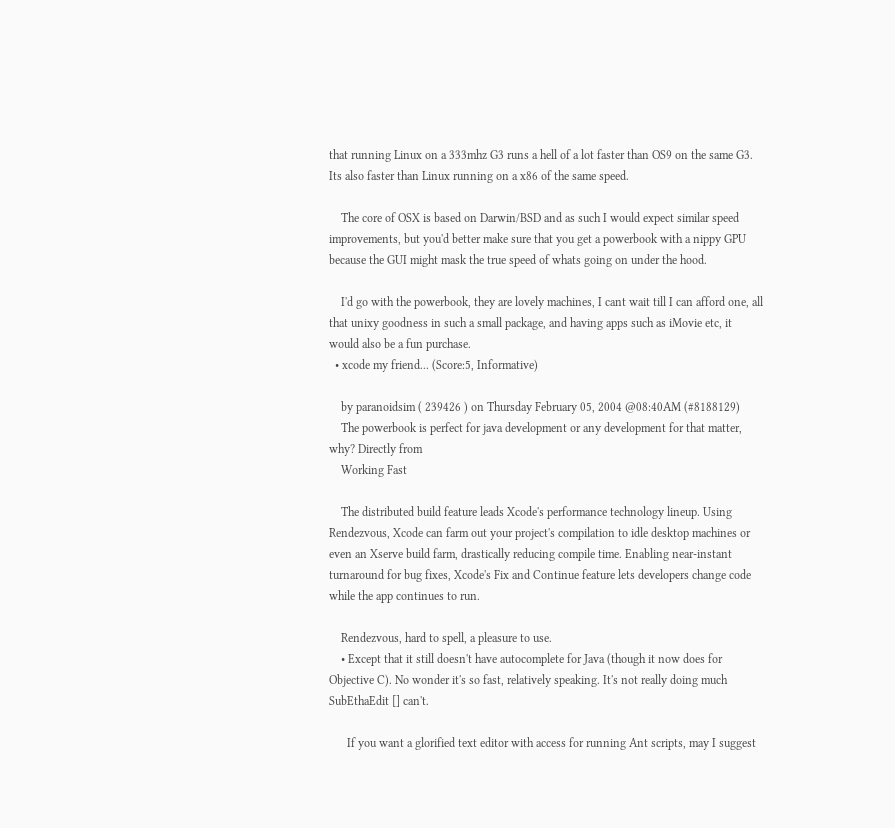that running Linux on a 333mhz G3 runs a hell of a lot faster than OS9 on the same G3. Its also faster than Linux running on a x86 of the same speed.

    The core of OSX is based on Darwin/BSD and as such I would expect similar speed improvements, but you'd better make sure that you get a powerbook with a nippy GPU because the GUI might mask the true speed of whats going on under the hood.

    I'd go with the powerbook, they are lovely machines, I cant wait till I can afford one, all that unixy goodness in such a small package, and having apps such as iMovie etc, it would also be a fun purchase.
  • xcode my friend... (Score:5, Informative)

    by paranoidsim ( 239426 ) on Thursday February 05, 2004 @08:40AM (#8188129)
    The powerbook is perfect for java development or any development for that matter, why? Directly from
    Working Fast

    The distributed build feature leads Xcode's performance technology lineup. Using Rendezvous, Xcode can farm out your project's compilation to idle desktop machines or even an Xserve build farm, drastically reducing compile time. Enabling near-instant turnaround for bug fixes, Xcode's Fix and Continue feature lets developers change code while the app continues to run.

    Rendezvous, hard to spell, a pleasure to use.
    • Except that it still doesn't have autocomplete for Java (though it now does for Objective C). No wonder it's so fast, relatively speaking. It's not really doing much SubEthaEdit [] can't.

      If you want a glorified text editor with access for running Ant scripts, may I suggest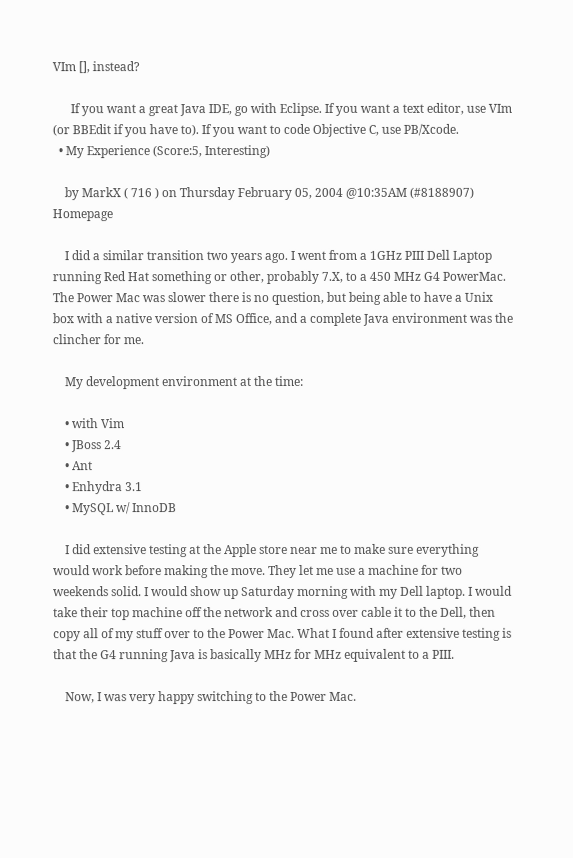VIm [], instead?

      If you want a great Java IDE, go with Eclipse. If you want a text editor, use VIm (or BBEdit if you have to). If you want to code Objective C, use PB/Xcode.
  • My Experience (Score:5, Interesting)

    by MarkX ( 716 ) on Thursday February 05, 2004 @10:35AM (#8188907) Homepage

    I did a similar transition two years ago. I went from a 1GHz PIII Dell Laptop running Red Hat something or other, probably 7.X, to a 450 MHz G4 PowerMac. The Power Mac was slower there is no question, but being able to have a Unix box with a native version of MS Office, and a complete Java environment was the clincher for me.

    My development environment at the time:

    • with Vim
    • JBoss 2.4
    • Ant
    • Enhydra 3.1
    • MySQL w/ InnoDB

    I did extensive testing at the Apple store near me to make sure everything would work before making the move. They let me use a machine for two weekends solid. I would show up Saturday morning with my Dell laptop. I would take their top machine off the network and cross over cable it to the Dell, then copy all of my stuff over to the Power Mac. What I found after extensive testing is that the G4 running Java is basically MHz for MHz equivalent to a PIII.

    Now, I was very happy switching to the Power Mac.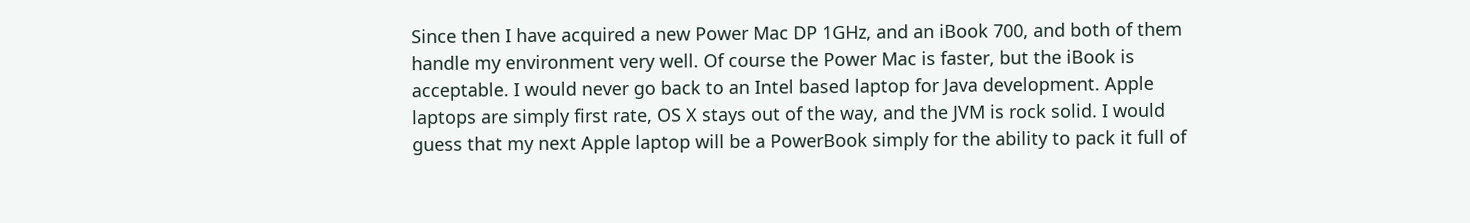Since then I have acquired a new Power Mac DP 1GHz, and an iBook 700, and both of them handle my environment very well. Of course the Power Mac is faster, but the iBook is acceptable. I would never go back to an Intel based laptop for Java development. Apple laptops are simply first rate, OS X stays out of the way, and the JVM is rock solid. I would guess that my next Apple laptop will be a PowerBook simply for the ability to pack it full of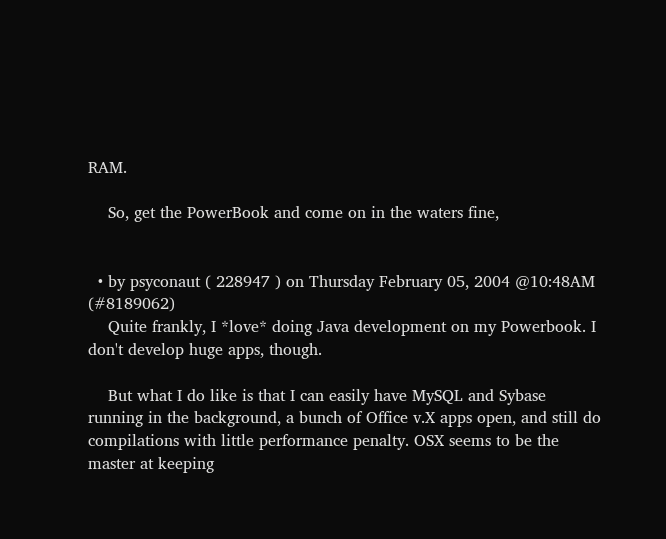RAM.

    So, get the PowerBook and come on in the waters fine,


  • by psyconaut ( 228947 ) on Thursday February 05, 2004 @10:48AM (#8189062)
    Quite frankly, I *love* doing Java development on my Powerbook. I don't develop huge apps, though.

    But what I do like is that I can easily have MySQL and Sybase running in the background, a bunch of Office v.X apps open, and still do compilations with little performance penalty. OSX seems to be the master at keeping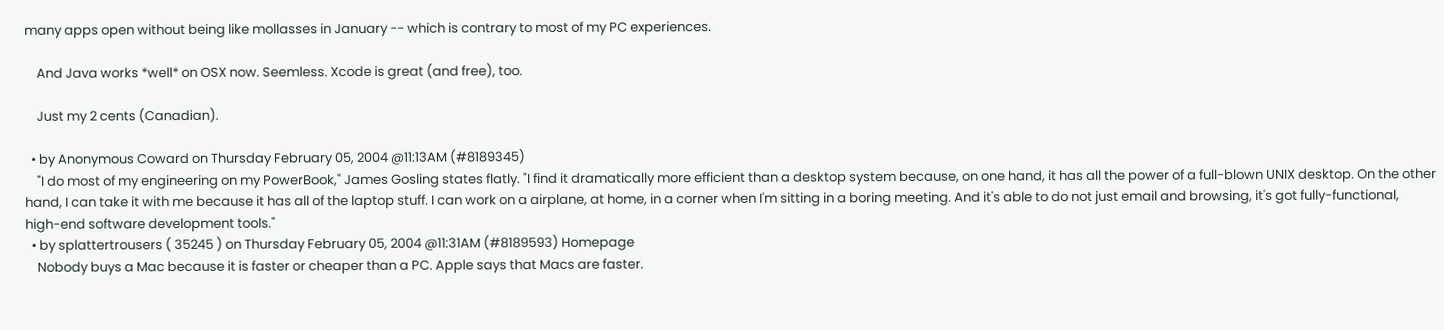many apps open without being like mollasses in January -- which is contrary to most of my PC experiences.

    And Java works *well* on OSX now. Seemless. Xcode is great (and free), too.

    Just my 2 cents (Canadian).

  • by Anonymous Coward on Thursday February 05, 2004 @11:13AM (#8189345)
    "I do most of my engineering on my PowerBook," James Gosling states flatly. "I find it dramatically more efficient than a desktop system because, on one hand, it has all the power of a full-blown UNIX desktop. On the other hand, I can take it with me because it has all of the laptop stuff. I can work on a airplane, at home, in a corner when I'm sitting in a boring meeting. And it's able to do not just email and browsing, it's got fully-functional, high-end software development tools."
  • by splattertrousers ( 35245 ) on Thursday February 05, 2004 @11:31AM (#8189593) Homepage
    Nobody buys a Mac because it is faster or cheaper than a PC. Apple says that Macs are faster.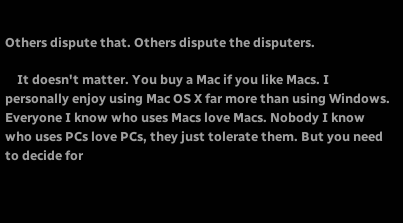Others dispute that. Others dispute the disputers.

    It doesn't matter. You buy a Mac if you like Macs. I personally enjoy using Mac OS X far more than using Windows. Everyone I know who uses Macs love Macs. Nobody I know who uses PCs love PCs, they just tolerate them. But you need to decide for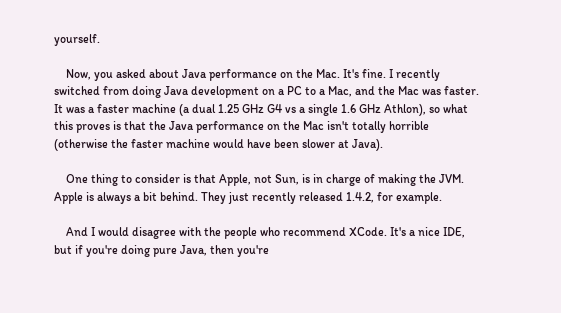yourself.

    Now, you asked about Java performance on the Mac. It's fine. I recently switched from doing Java development on a PC to a Mac, and the Mac was faster. It was a faster machine (a dual 1.25 GHz G4 vs a single 1.6 GHz Athlon), so what this proves is that the Java performance on the Mac isn't totally horrible (otherwise the faster machine would have been slower at Java).

    One thing to consider is that Apple, not Sun, is in charge of making the JVM. Apple is always a bit behind. They just recently released 1.4.2, for example.

    And I would disagree with the people who recommend XCode. It's a nice IDE, but if you're doing pure Java, then you're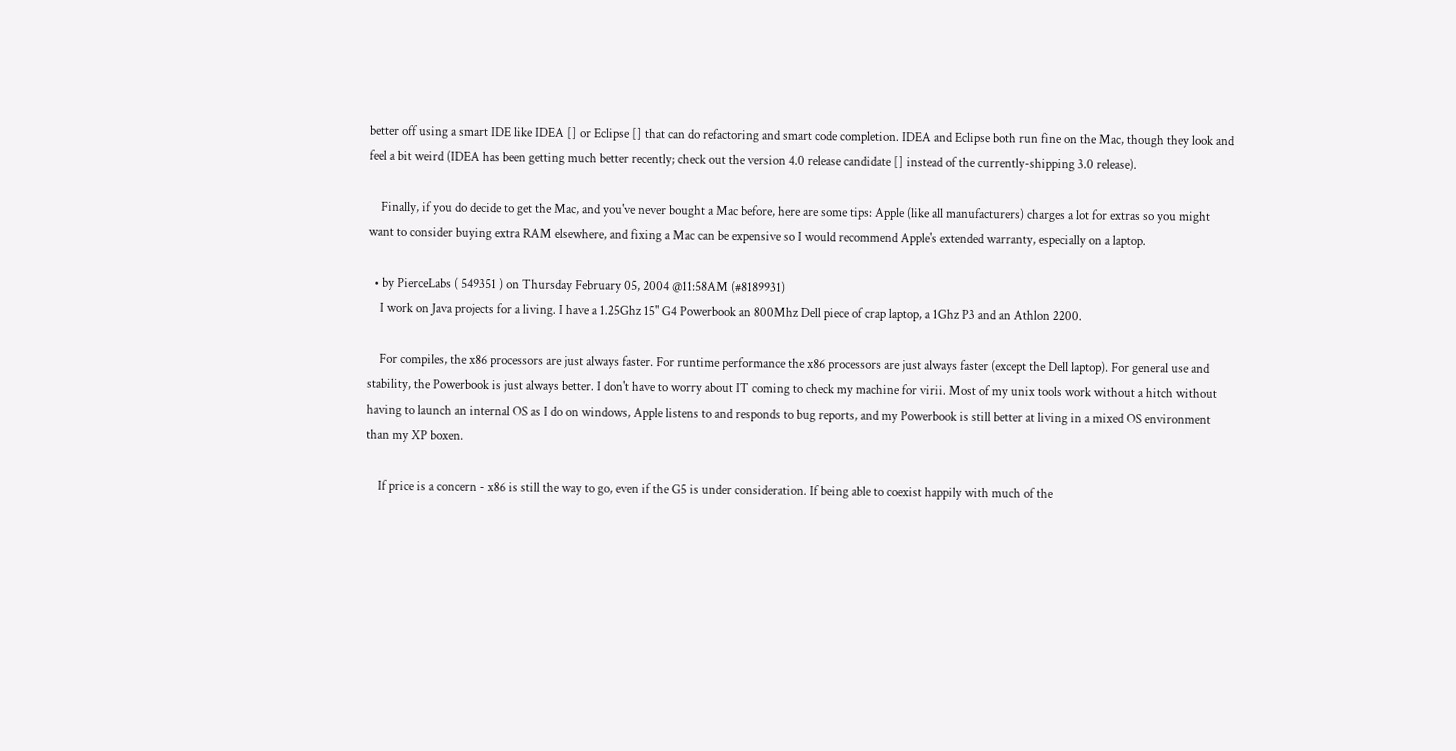better off using a smart IDE like IDEA [] or Eclipse [] that can do refactoring and smart code completion. IDEA and Eclipse both run fine on the Mac, though they look and feel a bit weird (IDEA has been getting much better recently; check out the version 4.0 release candidate [] instead of the currently-shipping 3.0 release).

    Finally, if you do decide to get the Mac, and you've never bought a Mac before, here are some tips: Apple (like all manufacturers) charges a lot for extras so you might want to consider buying extra RAM elsewhere, and fixing a Mac can be expensive so I would recommend Apple's extended warranty, especially on a laptop.

  • by PierceLabs ( 549351 ) on Thursday February 05, 2004 @11:58AM (#8189931)
    I work on Java projects for a living. I have a 1.25Ghz 15" G4 Powerbook an 800Mhz Dell piece of crap laptop, a 1Ghz P3 and an Athlon 2200.

    For compiles, the x86 processors are just always faster. For runtime performance the x86 processors are just always faster (except the Dell laptop). For general use and stability, the Powerbook is just always better. I don't have to worry about IT coming to check my machine for virii. Most of my unix tools work without a hitch without having to launch an internal OS as I do on windows, Apple listens to and responds to bug reports, and my Powerbook is still better at living in a mixed OS environment than my XP boxen.

    If price is a concern - x86 is still the way to go, even if the G5 is under consideration. If being able to coexist happily with much of the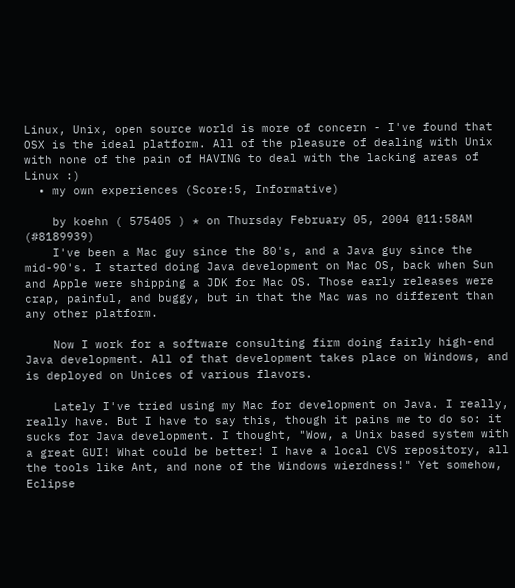Linux, Unix, open source world is more of concern - I've found that OSX is the ideal platform. All of the pleasure of dealing with Unix with none of the pain of HAVING to deal with the lacking areas of Linux :)
  • my own experiences (Score:5, Informative)

    by koehn ( 575405 ) * on Thursday February 05, 2004 @11:58AM (#8189939)
    I've been a Mac guy since the 80's, and a Java guy since the mid-90's. I started doing Java development on Mac OS, back when Sun and Apple were shipping a JDK for Mac OS. Those early releases were crap, painful, and buggy, but in that the Mac was no different than any other platform.

    Now I work for a software consulting firm doing fairly high-end Java development. All of that development takes place on Windows, and is deployed on Unices of various flavors.

    Lately I've tried using my Mac for development on Java. I really, really have. But I have to say this, though it pains me to do so: it sucks for Java development. I thought, "Wow, a Unix based system with a great GUI! What could be better! I have a local CVS repository, all the tools like Ant, and none of the Windows wierdness!" Yet somehow, Eclipse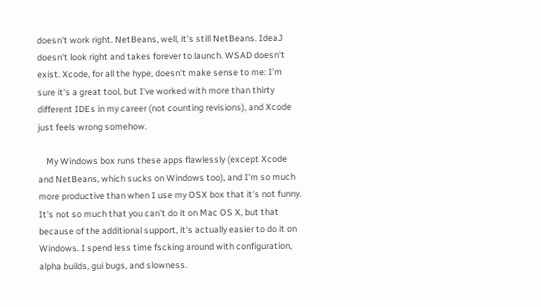doesn't work right. NetBeans, well, it's still NetBeans. IdeaJ doesn't look right and takes forever to launch. WSAD doesn't exist. Xcode, for all the hype, doesn't make sense to me: I'm sure it's a great tool, but I've worked with more than thirty different IDEs in my career (not counting revisions), and Xcode just feels wrong somehow.

    My Windows box runs these apps flawlessly (except Xcode and NetBeans, which sucks on Windows too), and I'm so much more productive than when I use my OSX box that it's not funny. It's not so much that you can't do it on Mac OS X, but that because of the additional support, it's actually easier to do it on Windows. I spend less time fscking around with configuration, alpha builds, gui bugs, and slowness.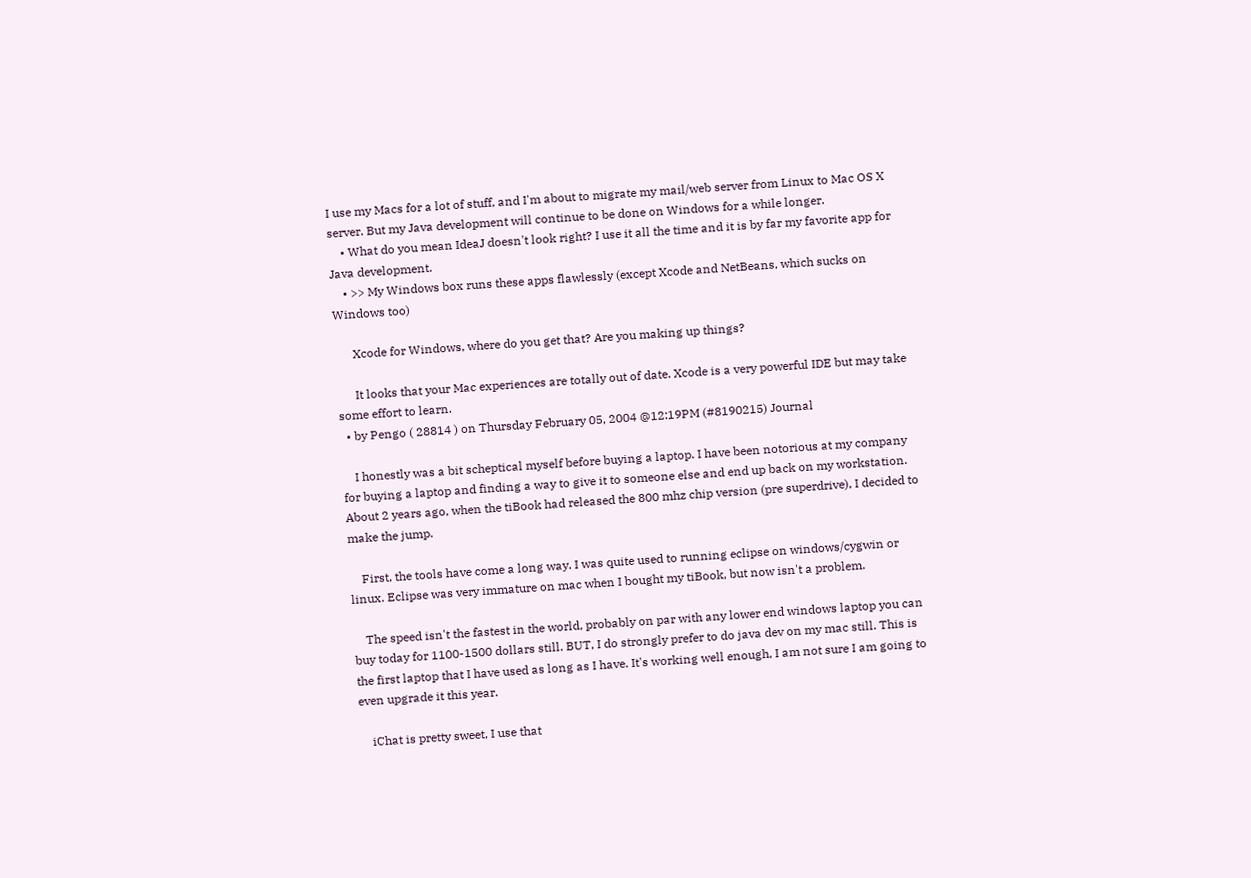I use my Macs for a lot of stuff, and I'm about to migrate my mail/web server from Linux to Mac OS X server. But my Java development will continue to be done on Windows for a while longer.
    • What do you mean IdeaJ doesn't look right? I use it all the time and it is by far my favorite app for Java development.
    • >> My Windows box runs these apps flawlessly (except Xcode and NetBeans, which sucks on Windows too)

      Xcode for Windows, where do you get that? Are you making up things?

      It looks that your Mac experiences are totally out of date. Xcode is a very powerful IDE but may take some effort to learn.
  • by Pengo ( 28814 ) on Thursday February 05, 2004 @12:19PM (#8190215) Journal

    I honestly was a bit scheptical myself before buying a laptop. I have been notorious at my company for buying a laptop and finding a way to give it to someone else and end up back on my workstation. About 2 years ago, when the tiBook had released the 800 mhz chip version (pre superdrive), I decided to make the jump.

    First, the tools have come a long way. I was quite used to running eclipse on windows/cygwin or linux. Eclipse was very immature on mac when I bought my tiBook, but now isn't a problem.

    The speed isn't the fastest in the world, probably on par with any lower end windows laptop you can buy today for 1100-1500 dollars still. BUT, I do strongly prefer to do java dev on my mac still. This is the first laptop that I have used as long as I have. It's working well enough, I am not sure I am going to even upgrade it this year.

    iChat is pretty sweet, I use that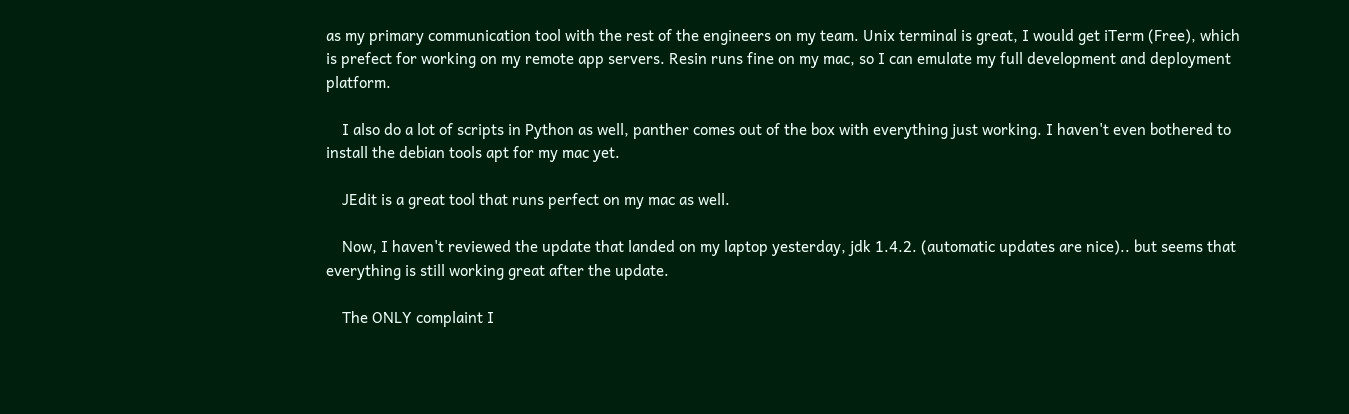as my primary communication tool with the rest of the engineers on my team. Unix terminal is great, I would get iTerm (Free), which is prefect for working on my remote app servers. Resin runs fine on my mac, so I can emulate my full development and deployment platform.

    I also do a lot of scripts in Python as well, panther comes out of the box with everything just working. I haven't even bothered to install the debian tools apt for my mac yet.

    JEdit is a great tool that runs perfect on my mac as well.

    Now, I haven't reviewed the update that landed on my laptop yesterday, jdk 1.4.2. (automatic updates are nice).. but seems that everything is still working great after the update.

    The ONLY complaint I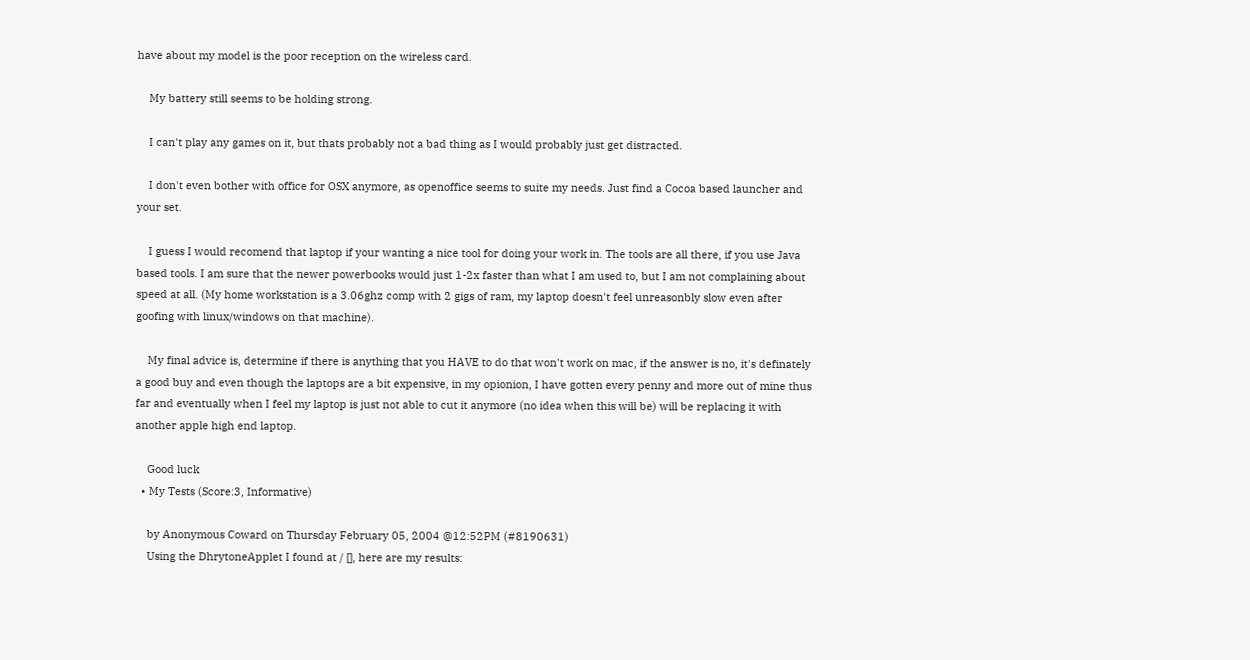have about my model is the poor reception on the wireless card.

    My battery still seems to be holding strong.

    I can't play any games on it, but thats probably not a bad thing as I would probably just get distracted.

    I don't even bother with office for OSX anymore, as openoffice seems to suite my needs. Just find a Cocoa based launcher and your set.

    I guess I would recomend that laptop if your wanting a nice tool for doing your work in. The tools are all there, if you use Java based tools. I am sure that the newer powerbooks would just 1-2x faster than what I am used to, but I am not complaining about speed at all. (My home workstation is a 3.06ghz comp with 2 gigs of ram, my laptop doesn't feel unreasonbly slow even after goofing with linux/windows on that machine).

    My final advice is, determine if there is anything that you HAVE to do that won't work on mac, if the answer is no, it's definately a good buy and even though the laptops are a bit expensive, in my opionion, I have gotten every penny and more out of mine thus far and eventually when I feel my laptop is just not able to cut it anymore (no idea when this will be) will be replacing it with another apple high end laptop.

    Good luck
  • My Tests (Score:3, Informative)

    by Anonymous Coward on Thursday February 05, 2004 @12:52PM (#8190631)
    Using the DhrytoneApplet I found at / [], here are my results: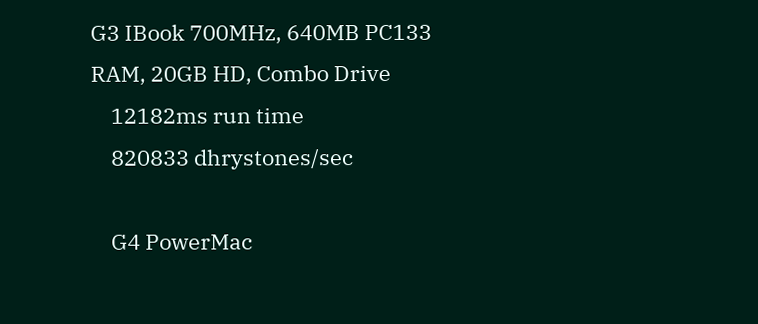G3 IBook 700MHz, 640MB PC133 RAM, 20GB HD, Combo Drive
    12182ms run time
    820833 dhrystones/sec

    G4 PowerMac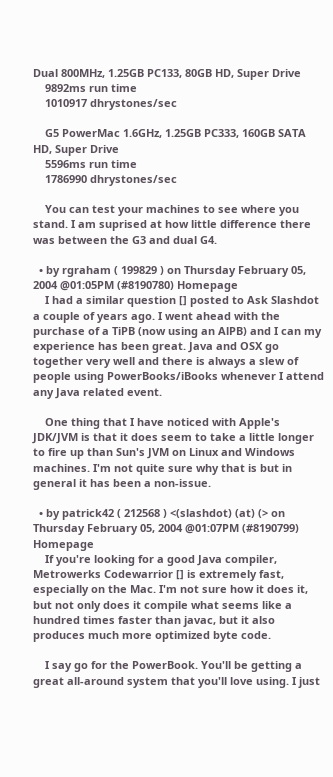Dual 800MHz, 1.25GB PC133, 80GB HD, Super Drive
    9892ms run time
    1010917 dhrystones/sec

    G5 PowerMac 1.6GHz, 1.25GB PC333, 160GB SATA HD, Super Drive
    5596ms run time
    1786990 dhrystones/sec

    You can test your machines to see where you stand. I am suprised at how little difference there was between the G3 and dual G4.

  • by rgraham ( 199829 ) on Thursday February 05, 2004 @01:05PM (#8190780) Homepage
    I had a similar question [] posted to Ask Slashdot a couple of years ago. I went ahead with the purchase of a TiPB (now using an AlPB) and I can my experience has been great. Java and OSX go together very well and there is always a slew of people using PowerBooks/iBooks whenever I attend any Java related event.

    One thing that I have noticed with Apple's JDK/JVM is that it does seem to take a little longer to fire up than Sun's JVM on Linux and Windows machines. I'm not quite sure why that is but in general it has been a non-issue.

  • by patrick42 ( 212568 ) <(slashdot) (at) (> on Thursday February 05, 2004 @01:07PM (#8190799) Homepage
    If you're looking for a good Java compiler, Metrowerks Codewarrior [] is extremely fast, especially on the Mac. I'm not sure how it does it, but not only does it compile what seems like a hundred times faster than javac, but it also produces much more optimized byte code.

    I say go for the PowerBook. You'll be getting a great all-around system that you'll love using. I just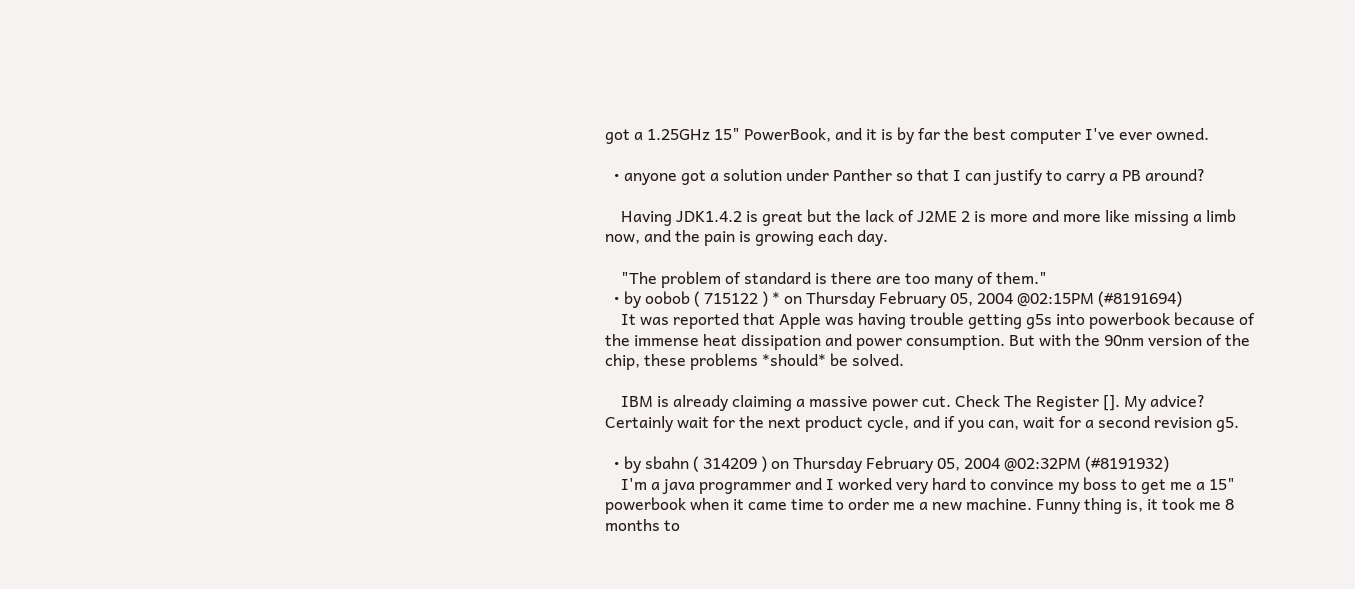got a 1.25GHz 15" PowerBook, and it is by far the best computer I've ever owned.

  • anyone got a solution under Panther so that I can justify to carry a PB around?

    Having JDK1.4.2 is great but the lack of J2ME 2 is more and more like missing a limb now, and the pain is growing each day.

    "The problem of standard is there are too many of them."
  • by oobob ( 715122 ) * on Thursday February 05, 2004 @02:15PM (#8191694)
    It was reported that Apple was having trouble getting g5s into powerbook because of the immense heat dissipation and power consumption. But with the 90nm version of the chip, these problems *should* be solved.

    IBM is already claiming a massive power cut. Check The Register []. My advice? Certainly wait for the next product cycle, and if you can, wait for a second revision g5.

  • by sbahn ( 314209 ) on Thursday February 05, 2004 @02:32PM (#8191932)
    I'm a java programmer and I worked very hard to convince my boss to get me a 15" powerbook when it came time to order me a new machine. Funny thing is, it took me 8 months to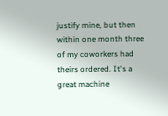justify mine, but then within one month three of my coworkers had theirs ordered. It's a great machine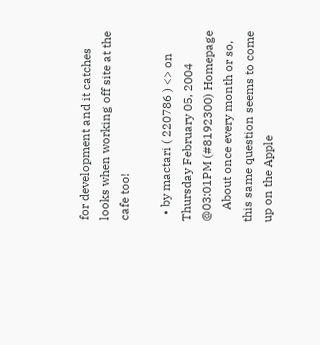for development and it catches looks when working off site at the cafe too!

  • by mactari ( 220786 ) <> on Thursday February 05, 2004 @03:01PM (#8192300) Homepage
    About once every month or so, this same question seems to come up on the Apple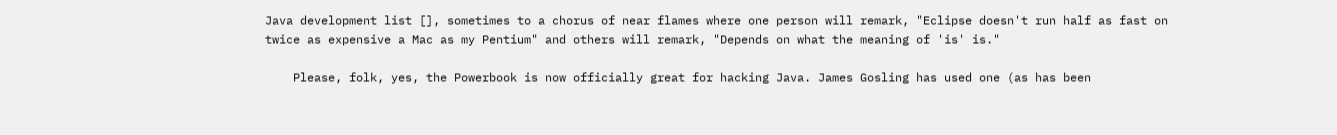Java development list [], sometimes to a chorus of near flames where one person will remark, "Eclipse doesn't run half as fast on twice as expensive a Mac as my Pentium" and others will remark, "Depends on what the meaning of 'is' is."

    Please, folk, yes, the Powerbook is now officially great for hacking Java. James Gosling has used one (as has been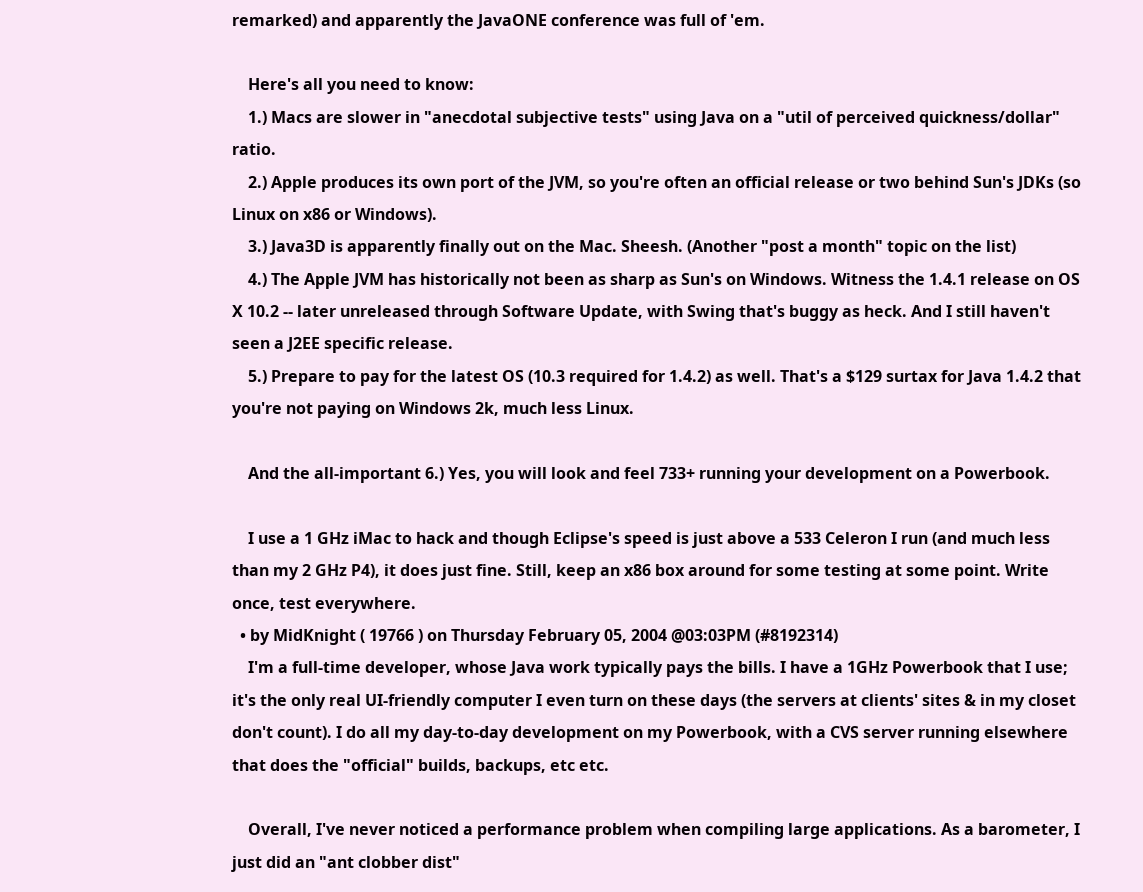remarked) and apparently the JavaONE conference was full of 'em.

    Here's all you need to know:
    1.) Macs are slower in "anecdotal subjective tests" using Java on a "util of perceived quickness/dollar" ratio.
    2.) Apple produces its own port of the JVM, so you're often an official release or two behind Sun's JDKs (so Linux on x86 or Windows).
    3.) Java3D is apparently finally out on the Mac. Sheesh. (Another "post a month" topic on the list)
    4.) The Apple JVM has historically not been as sharp as Sun's on Windows. Witness the 1.4.1 release on OS X 10.2 -- later unreleased through Software Update, with Swing that's buggy as heck. And I still haven't seen a J2EE specific release.
    5.) Prepare to pay for the latest OS (10.3 required for 1.4.2) as well. That's a $129 surtax for Java 1.4.2 that you're not paying on Windows 2k, much less Linux.

    And the all-important 6.) Yes, you will look and feel 733+ running your development on a Powerbook.

    I use a 1 GHz iMac to hack and though Eclipse's speed is just above a 533 Celeron I run (and much less than my 2 GHz P4), it does just fine. Still, keep an x86 box around for some testing at some point. Write once, test everywhere.
  • by MidKnight ( 19766 ) on Thursday February 05, 2004 @03:03PM (#8192314)
    I'm a full-time developer, whose Java work typically pays the bills. I have a 1GHz Powerbook that I use; it's the only real UI-friendly computer I even turn on these days (the servers at clients' sites & in my closet don't count). I do all my day-to-day development on my Powerbook, with a CVS server running elsewhere that does the "official" builds, backups, etc etc.

    Overall, I've never noticed a performance problem when compiling large applications. As a barometer, I just did an "ant clobber dist"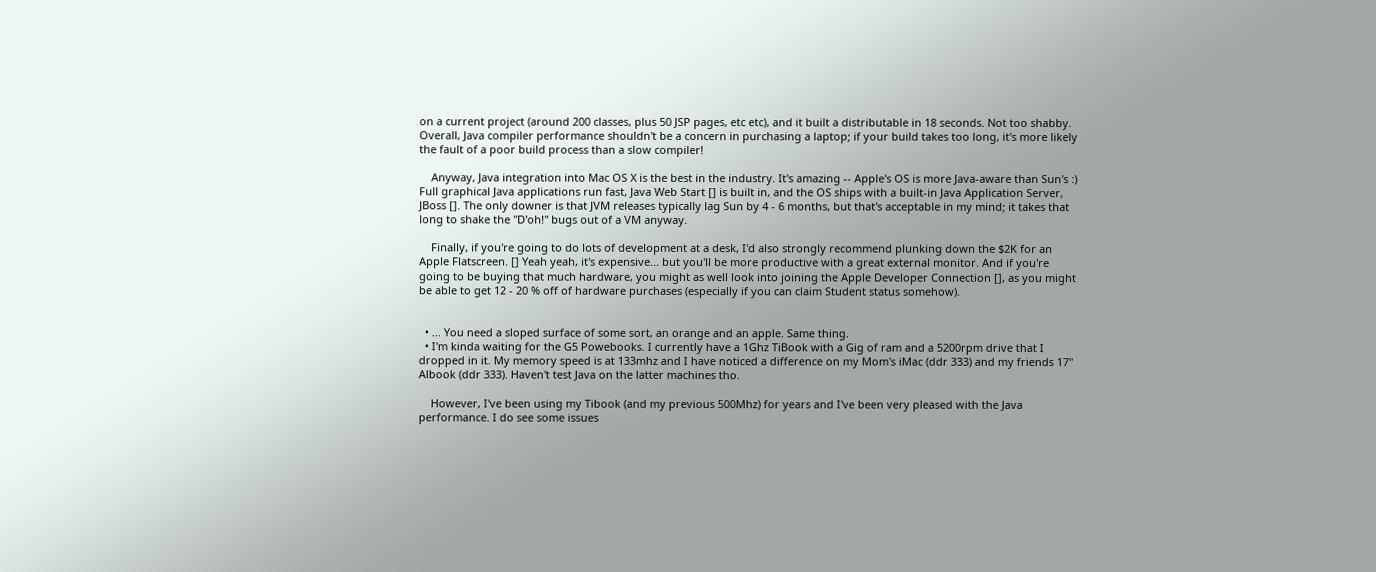on a current project (around 200 classes, plus 50 JSP pages, etc etc), and it built a distributable in 18 seconds. Not too shabby. Overall, Java compiler performance shouldn't be a concern in purchasing a laptop; if your build takes too long, it's more likely the fault of a poor build process than a slow compiler!

    Anyway, Java integration into Mac OS X is the best in the industry. It's amazing -- Apple's OS is more Java-aware than Sun's :) Full graphical Java applications run fast, Java Web Start [] is built in, and the OS ships with a built-in Java Application Server, JBoss []. The only downer is that JVM releases typically lag Sun by 4 - 6 months, but that's acceptable in my mind; it takes that long to shake the "D'oh!" bugs out of a VM anyway.

    Finally, if you're going to do lots of development at a desk, I'd also strongly recommend plunking down the $2K for an Apple Flatscreen. [] Yeah yeah, it's expensive... but you'll be more productive with a great external monitor. And if you're going to be buying that much hardware, you might as well look into joining the Apple Developer Connection [], as you might be able to get 12 - 20 % off of hardware purchases (especially if you can claim Student status somehow).


  • ... You need a sloped surface of some sort, an orange and an apple. Same thing.
  • I'm kinda waiting for the G5 Powebooks. I currently have a 1Ghz TiBook with a Gig of ram and a 5200rpm drive that I dropped in it. My memory speed is at 133mhz and I have noticed a difference on my Mom's iMac (ddr 333) and my friends 17" Albook (ddr 333). Haven't test Java on the latter machines tho.

    However, I've been using my Tibook (and my previous 500Mhz) for years and I've been very pleased with the Java performance. I do see some issues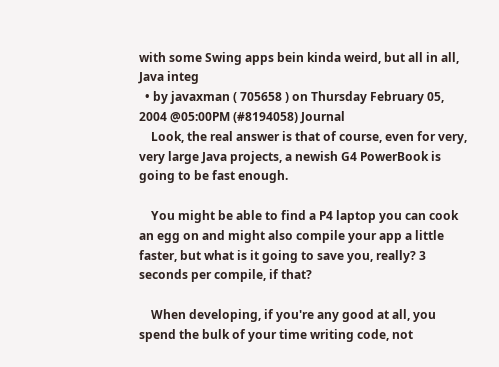with some Swing apps bein kinda weird, but all in all, Java integ
  • by javaxman ( 705658 ) on Thursday February 05, 2004 @05:00PM (#8194058) Journal
    Look, the real answer is that of course, even for very, very large Java projects, a newish G4 PowerBook is going to be fast enough.

    You might be able to find a P4 laptop you can cook an egg on and might also compile your app a little faster, but what is it going to save you, really? 3 seconds per compile, if that?

    When developing, if you're any good at all, you spend the bulk of your time writing code, not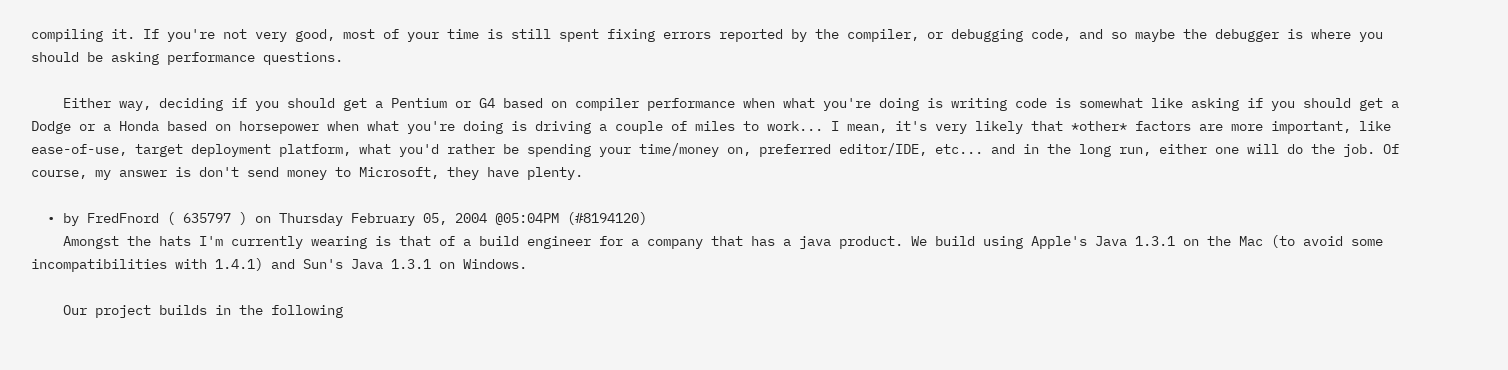compiling it. If you're not very good, most of your time is still spent fixing errors reported by the compiler, or debugging code, and so maybe the debugger is where you should be asking performance questions.

    Either way, deciding if you should get a Pentium or G4 based on compiler performance when what you're doing is writing code is somewhat like asking if you should get a Dodge or a Honda based on horsepower when what you're doing is driving a couple of miles to work... I mean, it's very likely that *other* factors are more important, like ease-of-use, target deployment platform, what you'd rather be spending your time/money on, preferred editor/IDE, etc... and in the long run, either one will do the job. Of course, my answer is don't send money to Microsoft, they have plenty.

  • by FredFnord ( 635797 ) on Thursday February 05, 2004 @05:04PM (#8194120)
    Amongst the hats I'm currently wearing is that of a build engineer for a company that has a java product. We build using Apple's Java 1.3.1 on the Mac (to avoid some incompatibilities with 1.4.1) and Sun's Java 1.3.1 on Windows.

    Our project builds in the following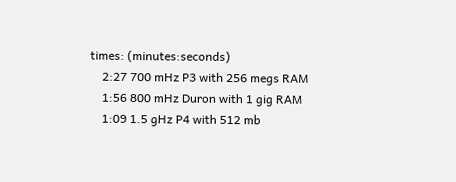times: (minutes:seconds)
    2:27 700 mHz P3 with 256 megs RAM
    1:56 800 mHz Duron with 1 gig RAM
    1:09 1.5 gHz P4 with 512 mb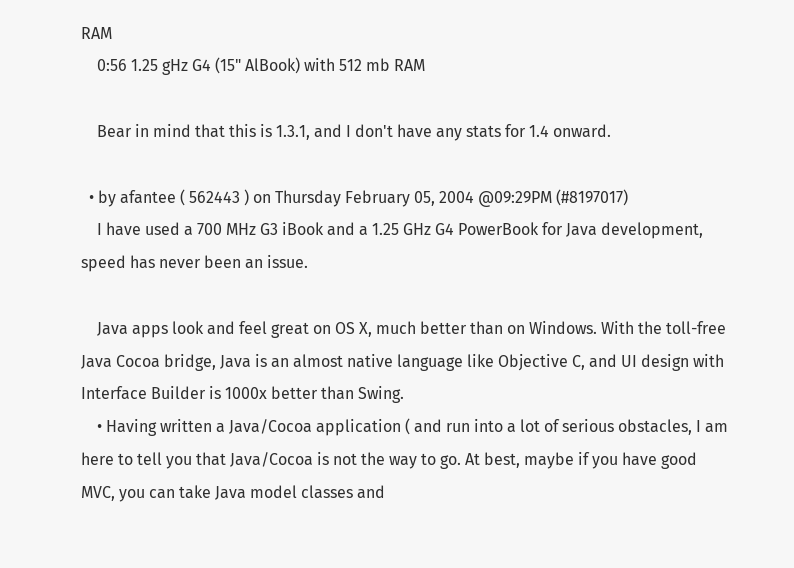RAM
    0:56 1.25 gHz G4 (15" AlBook) with 512 mb RAM

    Bear in mind that this is 1.3.1, and I don't have any stats for 1.4 onward.

  • by afantee ( 562443 ) on Thursday February 05, 2004 @09:29PM (#8197017)
    I have used a 700 MHz G3 iBook and a 1.25 GHz G4 PowerBook for Java development, speed has never been an issue.

    Java apps look and feel great on OS X, much better than on Windows. With the toll-free Java Cocoa bridge, Java is an almost native language like Objective C, and UI design with Interface Builder is 1000x better than Swing.
    • Having written a Java/Cocoa application ( and run into a lot of serious obstacles, I am here to tell you that Java/Cocoa is not the way to go. At best, maybe if you have good MVC, you can take Java model classes and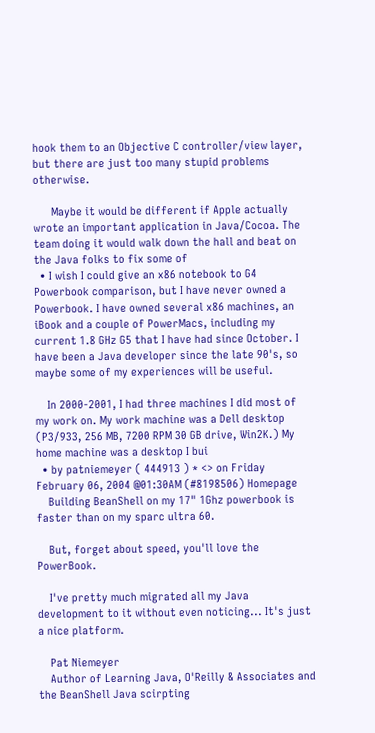hook them to an Objective C controller/view layer, but there are just too many stupid problems otherwise.

      Maybe it would be different if Apple actually wrote an important application in Java/Cocoa. The team doing it would walk down the hall and beat on the Java folks to fix some of
  • I wish I could give an x86 notebook to G4 Powerbook comparison, but I have never owned a Powerbook. I have owned several x86 machines, an iBook and a couple of PowerMacs, including my current 1.8 GHz G5 that I have had since October. I have been a Java developer since the late 90's, so maybe some of my experiences will be useful.

    In 2000-2001, I had three machines I did most of my work on. My work machine was a Dell desktop (P3/933, 256 MB, 7200 RPM 30 GB drive, Win2K.) My home machine was a desktop I bui
  • by patniemeyer ( 444913 ) * <> on Friday February 06, 2004 @01:30AM (#8198506) Homepage
    Building BeanShell on my 17" 1Ghz powerbook is faster than on my sparc ultra 60.

    But, forget about speed, you'll love the PowerBook.

    I've pretty much migrated all my Java development to it without even noticing... It's just a nice platform.

    Pat Niemeyer
    Author of Learning Java, O'Reilly & Associates and the BeanShell Java scirpting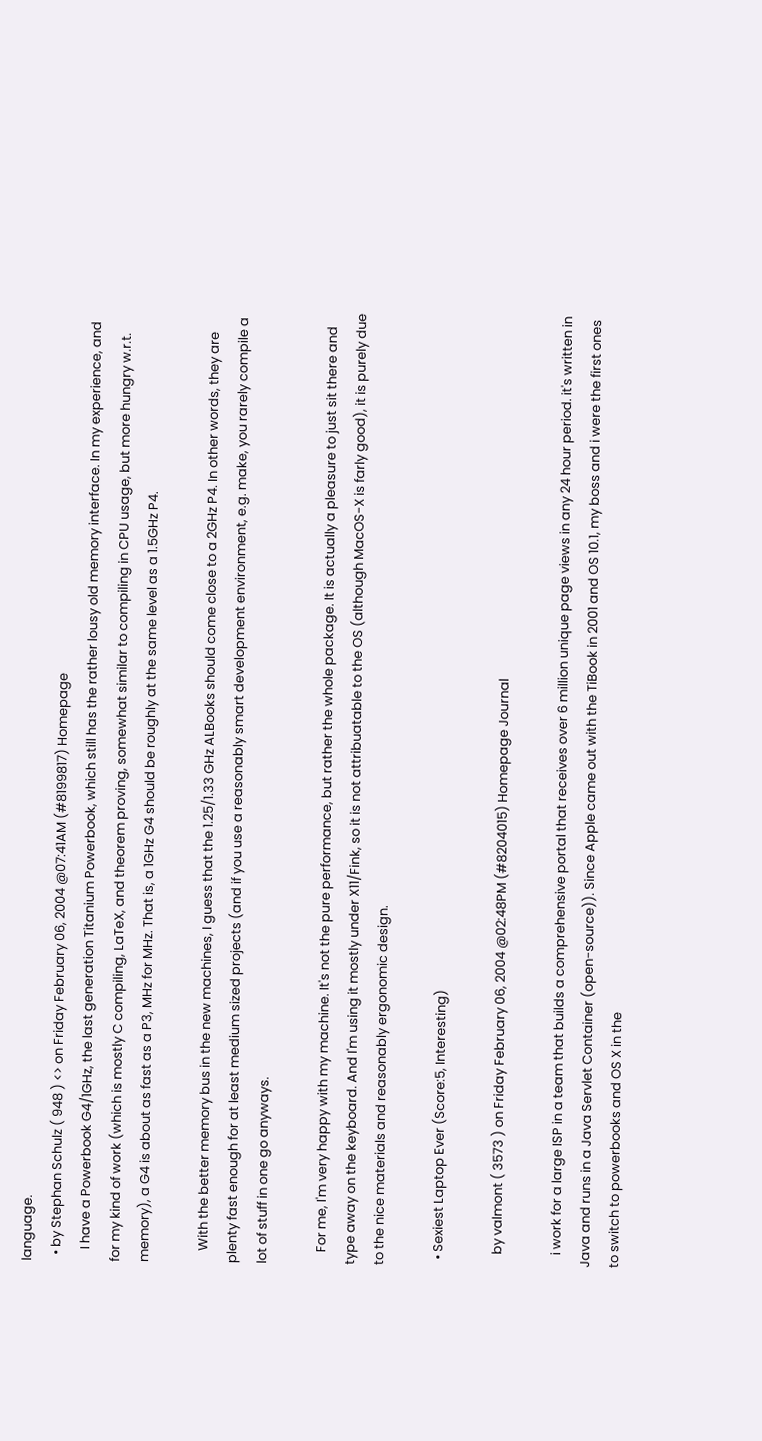language.
  • by Stephan Schulz ( 948 ) <> on Friday February 06, 2004 @07:41AM (#8199817) Homepage
    I have a Powerbook G4/1GHz, the last generation Titanium Powerbook, which still has the rather lousy old memory interface. In my experience, and for my kind of work (which is mostly C compiling, LaTeX, and theorem proving, somewhat similar to compiling in CPU usage, but more hungry w.r.t. memory), a G4 is about as fast as a P3, MHz for MHz. That is, a 1GHz G4 should be roughly at the same level as a 1.5GHz P4.

    With the better memory bus in the new machines, I guess that the 1.25/1.33 GHz ALBooks should come close to a 2GHz P4. In other words, they are plenty fast enough for at least medium sized projects (and if you use a reasonably smart development environment, e.g. make, you rarely compile a lot of stuff in one go anyways.

    For me, I'm very happy with my machine. It's not the pure performance, but rather the whole package. It is actually a pleasure to just sit there and type away on the keyboard. And I'm using it mostly under X11/Fink, so it is not attribuatable to the OS (although MacOS-X is farly good), it is purely due to the nice materials and reasonably ergonomic design.

  • Sexiest Laptop Ever (Score:5, Interesting)

    by valmont ( 3573 ) on Friday February 06, 2004 @02:48PM (#8204015) Homepage Journal

    i work for a large ISP in a team that builds a comprehensive portal that receives over 6 million unique page views in any 24 hour period. it's written in Java and runs in a Java Servlet Container (open-source)). Since Apple came out with the TiBook in 2001 and OS 10.1, my boss and i were the first ones to switch to powerbooks and OS X in the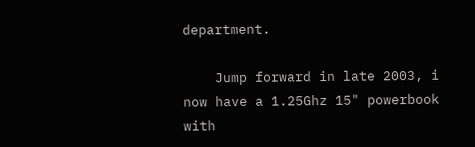department.

    Jump forward in late 2003, i now have a 1.25Ghz 15" powerbook with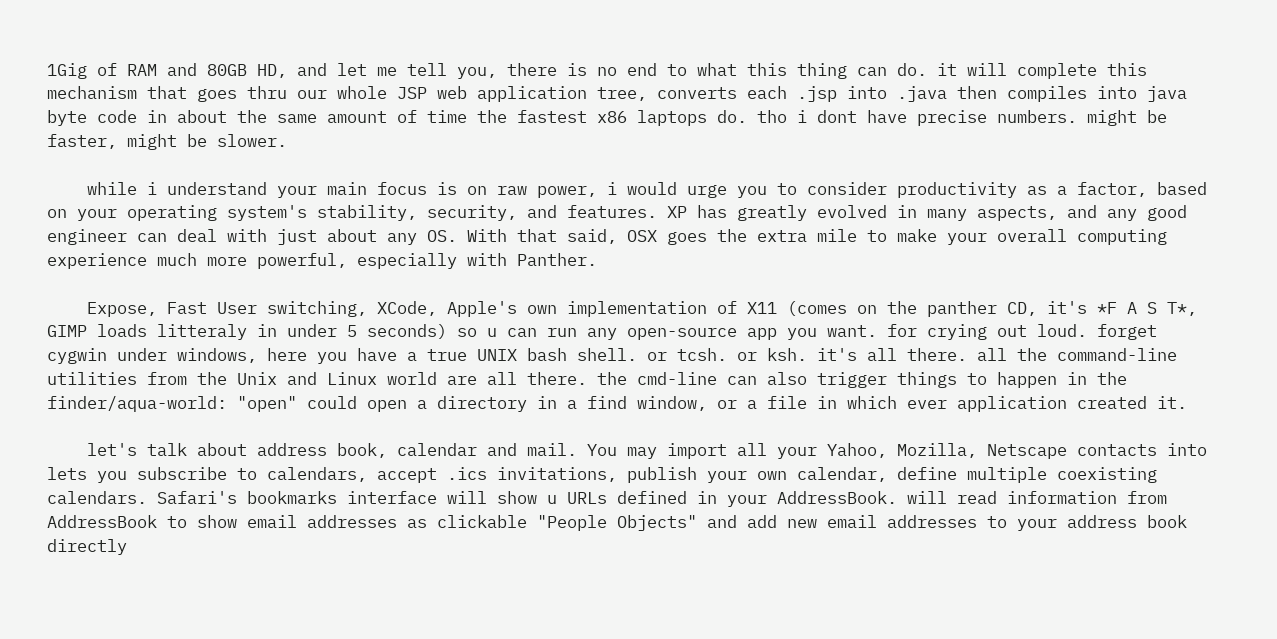1Gig of RAM and 80GB HD, and let me tell you, there is no end to what this thing can do. it will complete this mechanism that goes thru our whole JSP web application tree, converts each .jsp into .java then compiles into java byte code in about the same amount of time the fastest x86 laptops do. tho i dont have precise numbers. might be faster, might be slower.

    while i understand your main focus is on raw power, i would urge you to consider productivity as a factor, based on your operating system's stability, security, and features. XP has greatly evolved in many aspects, and any good engineer can deal with just about any OS. With that said, OSX goes the extra mile to make your overall computing experience much more powerful, especially with Panther.

    Expose, Fast User switching, XCode, Apple's own implementation of X11 (comes on the panther CD, it's *F A S T*, GIMP loads litteraly in under 5 seconds) so u can run any open-source app you want. for crying out loud. forget cygwin under windows, here you have a true UNIX bash shell. or tcsh. or ksh. it's all there. all the command-line utilities from the Unix and Linux world are all there. the cmd-line can also trigger things to happen in the finder/aqua-world: "open" could open a directory in a find window, or a file in which ever application created it.

    let's talk about address book, calendar and mail. You may import all your Yahoo, Mozilla, Netscape contacts into lets you subscribe to calendars, accept .ics invitations, publish your own calendar, define multiple coexisting calendars. Safari's bookmarks interface will show u URLs defined in your AddressBook. will read information from AddressBook to show email addresses as clickable "People Objects" and add new email addresses to your address book directly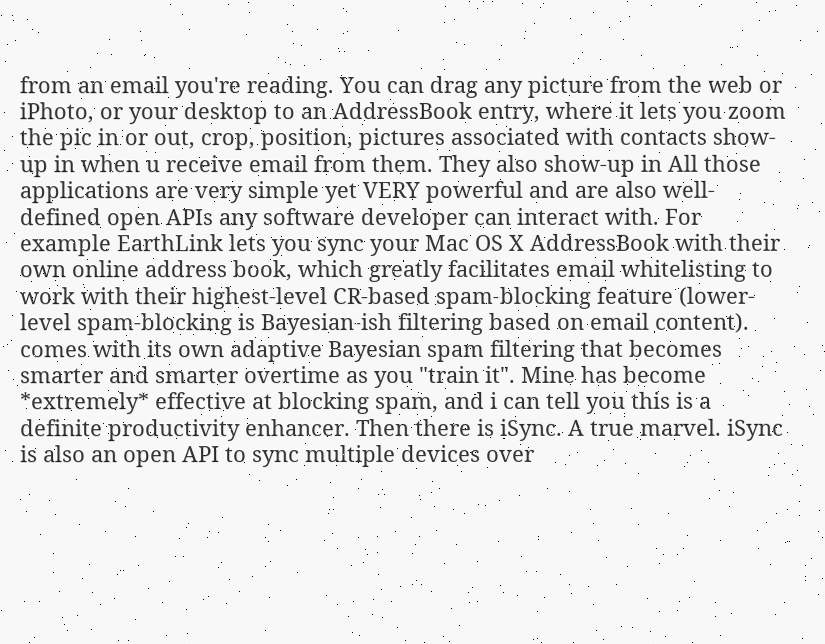from an email you're reading. You can drag any picture from the web or iPhoto, or your desktop to an AddressBook entry, where it lets you zoom the pic in or out, crop, position, pictures associated with contacts show-up in when u receive email from them. They also show-up in All those applications are very simple yet VERY powerful and are also well-defined open APIs any software developer can interact with. For example EarthLink lets you sync your Mac OS X AddressBook with their own online address book, which greatly facilitates email whitelisting to work with their highest-level CR-based spam-blocking feature (lower-level spam-blocking is Bayesian-ish filtering based on email content). comes with its own adaptive Bayesian spam filtering that becomes smarter and smarter overtime as you "train it". Mine has become *extremely* effective at blocking spam, and i can tell you this is a definite productivity enhancer. Then there is iSync. A true marvel. iSync is also an open API to sync multiple devices over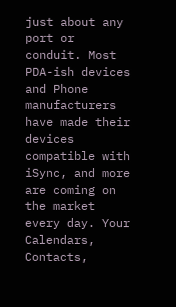just about any port or conduit. Most PDA-ish devices and Phone manufacturers have made their devices compatible with iSync, and more are coming on the market every day. Your Calendars, Contacts,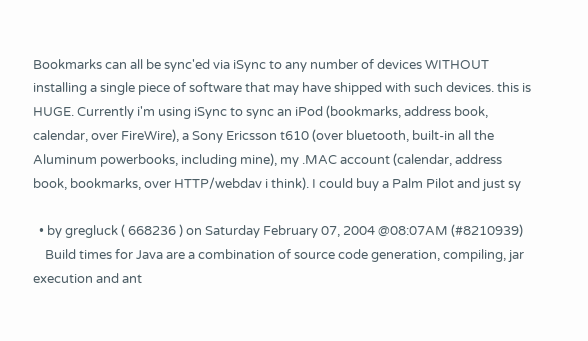Bookmarks can all be sync'ed via iSync to any number of devices WITHOUT installing a single piece of software that may have shipped with such devices. this is HUGE. Currently i'm using iSync to sync an iPod (bookmarks, address book, calendar, over FireWire), a Sony Ericsson t610 (over bluetooth, built-in all the Aluminum powerbooks, including mine), my .MAC account (calendar, address book, bookmarks, over HTTP/webdav i think). I could buy a Palm Pilot and just sy

  • by gregluck ( 668236 ) on Saturday February 07, 2004 @08:07AM (#8210939)
    Build times for Java are a combination of source code generation, compiling, jar execution and ant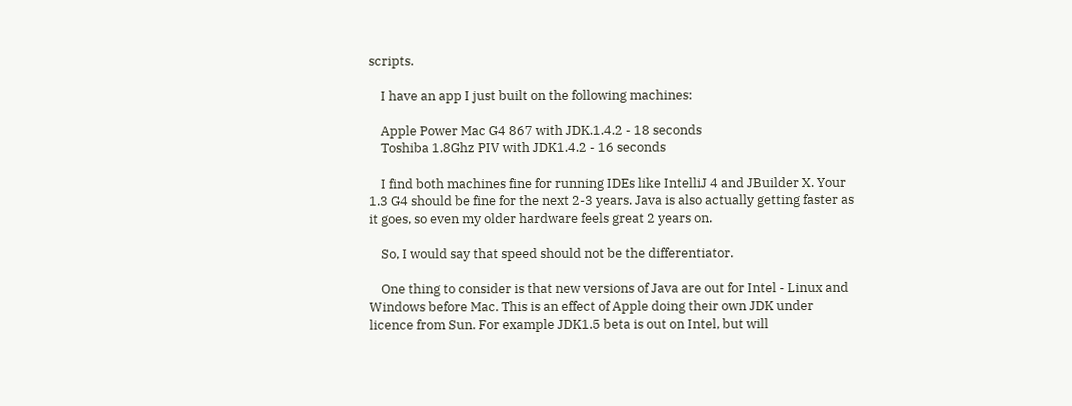scripts.

    I have an app I just built on the following machines:

    Apple Power Mac G4 867 with JDK.1.4.2 - 18 seconds
    Toshiba 1.8Ghz PIV with JDK1.4.2 - 16 seconds

    I find both machines fine for running IDEs like IntelliJ 4 and JBuilder X. Your 1.3 G4 should be fine for the next 2-3 years. Java is also actually getting faster as it goes, so even my older hardware feels great 2 years on.

    So, I would say that speed should not be the differentiator.

    One thing to consider is that new versions of Java are out for Intel - Linux and Windows before Mac. This is an effect of Apple doing their own JDK under licence from Sun. For example JDK1.5 beta is out on Intel, but will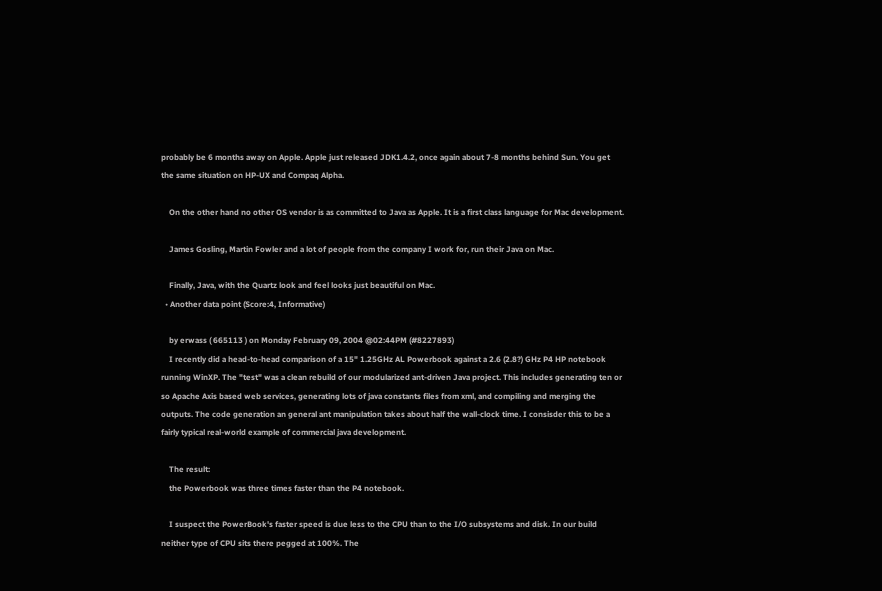probably be 6 months away on Apple. Apple just released JDK1.4.2, once again about 7-8 months behind Sun. You get the same situation on HP-UX and Compaq Alpha.

    On the other hand no other OS vendor is as committed to Java as Apple. It is a first class language for Mac development.

    James Gosling, Martin Fowler and a lot of people from the company I work for, run their Java on Mac.

    Finally, Java, with the Quartz look and feel looks just beautiful on Mac.
  • Another data point (Score:4, Informative)

    by erwass ( 665113 ) on Monday February 09, 2004 @02:44PM (#8227893)
    I recently did a head-to-head comparison of a 15" 1.25GHz AL Powerbook against a 2.6 (2.8?) GHz P4 HP notebook running WinXP. The "test" was a clean rebuild of our modularized ant-driven Java project. This includes generating ten or so Apache Axis based web services, generating lots of java constants files from xml, and compiling and merging the outputs. The code generation an general ant manipulation takes about half the wall-clock time. I consisder this to be a fairly typical real-world example of commercial java development.

    The result:
    the Powerbook was three times faster than the P4 notebook.

    I suspect the PowerBook's faster speed is due less to the CPU than to the I/O subsystems and disk. In our build neither type of CPU sits there pegged at 100%. The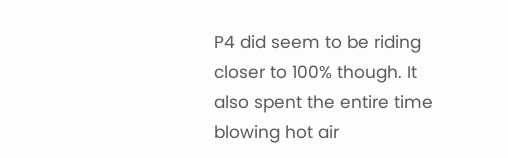P4 did seem to be riding closer to 100% though. It also spent the entire time blowing hot air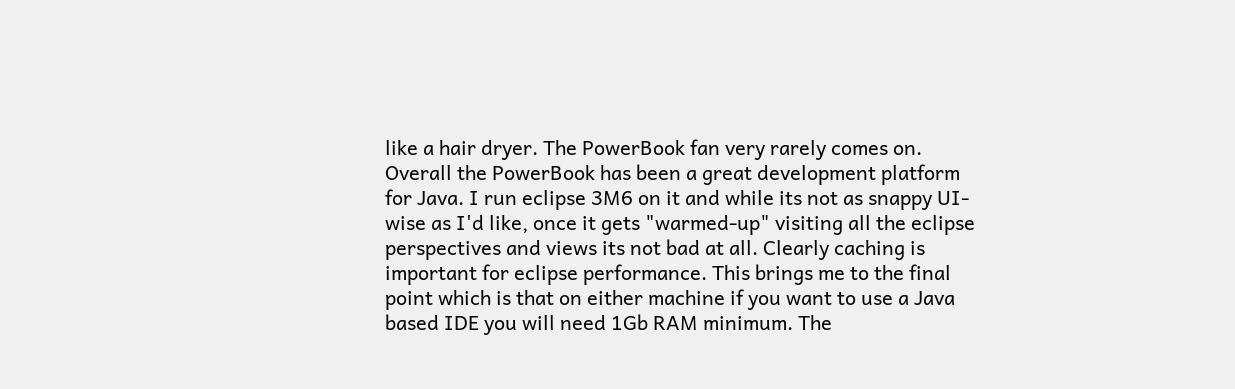like a hair dryer. The PowerBook fan very rarely comes on. Overall the PowerBook has been a great development platform for Java. I run eclipse 3M6 on it and while its not as snappy UI-wise as I'd like, once it gets "warmed-up" visiting all the eclipse perspectives and views its not bad at all. Clearly caching is important for eclipse performance. This brings me to the final point which is that on either machine if you want to use a Java based IDE you will need 1Gb RAM minimum. The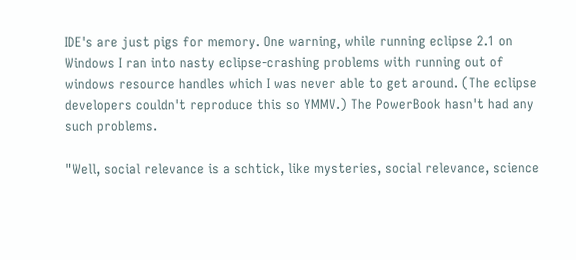IDE's are just pigs for memory. One warning, while running eclipse 2.1 on Windows I ran into nasty eclipse-crashing problems with running out of windows resource handles which I was never able to get around. (The eclipse developers couldn't reproduce this so YMMV.) The PowerBook hasn't had any such problems.

"Well, social relevance is a schtick, like mysteries, social relevance, science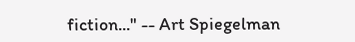fiction..." -- Art Spiegelman